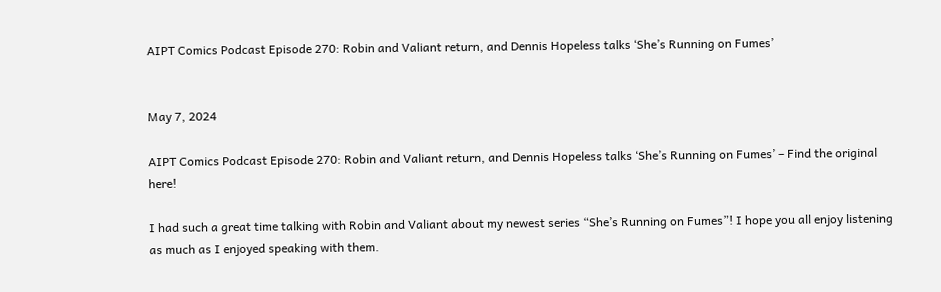AIPT Comics Podcast Episode 270: Robin and Valiant return, and Dennis Hopeless talks ‘She’s Running on Fumes’


May 7, 2024

AIPT Comics Podcast Episode 270: Robin and Valiant return, and Dennis Hopeless talks ‘She’s Running on Fumes’ – Find the original here!

I had such a great time talking with Robin and Valiant about my newest series “She’s Running on Fumes”! I hope you all enjoy listening as much as I enjoyed speaking with them.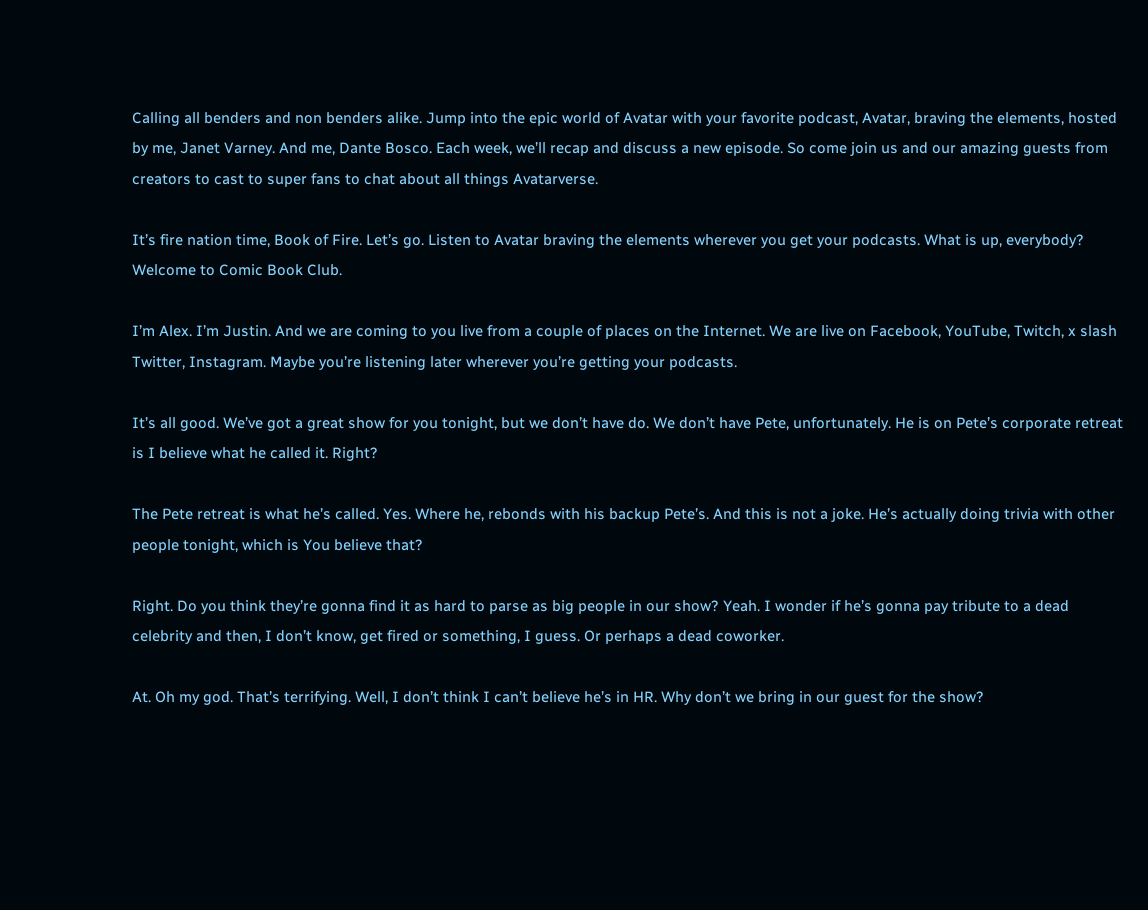Calling all benders and non benders alike. Jump into the epic world of Avatar with your favorite podcast, Avatar, braving the elements, hosted by me, Janet Varney. And me, Dante Bosco. Each week, we’ll recap and discuss a new episode. So come join us and our amazing guests from creators to cast to super fans to chat about all things Avatarverse.

It’s fire nation time, Book of Fire. Let’s go. Listen to Avatar braving the elements wherever you get your podcasts. What is up, everybody? Welcome to Comic Book Club.

I’m Alex. I’m Justin. And we are coming to you live from a couple of places on the Internet. We are live on Facebook, YouTube, Twitch, x slash Twitter, Instagram. Maybe you’re listening later wherever you’re getting your podcasts.

It’s all good. We’ve got a great show for you tonight, but we don’t have do. We don’t have Pete, unfortunately. He is on Pete’s corporate retreat is I believe what he called it. Right?

The Pete retreat is what he’s called. Yes. Where he, rebonds with his backup Pete’s. And this is not a joke. He’s actually doing trivia with other people tonight, which is You believe that?

Right. Do you think they’re gonna find it as hard to parse as big people in our show? Yeah. I wonder if he’s gonna pay tribute to a dead celebrity and then, I don’t know, get fired or something, I guess. Or perhaps a dead coworker.

At. Oh my god. That’s terrifying. Well, I don’t think I can’t believe he’s in HR. Why don’t we bring in our guest for the show?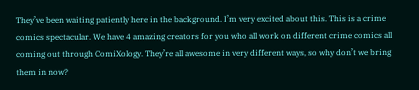They’ve been waiting patiently here in the background. I’m very excited about this. This is a crime comics spectacular. We have 4 amazing creators for you who all work on different crime comics all coming out through ComiXology. They’re all awesome in very different ways, so why don’t we bring them in now?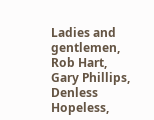Ladies and gentlemen, Rob Hart, Gary Phillips, Denless Hopeless,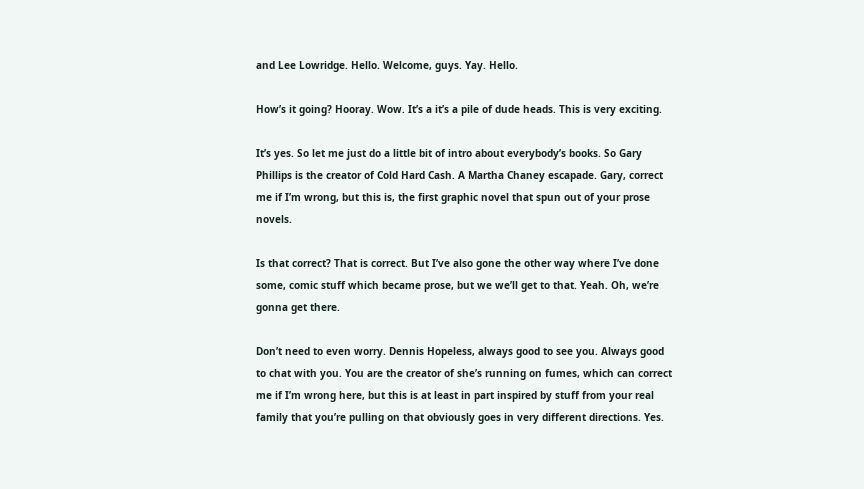and Lee Lowridge. Hello. Welcome, guys. Yay. Hello.

How’s it going? Hooray. Wow. It’s a it’s a pile of dude heads. This is very exciting.

It’s yes. So let me just do a little bit of intro about everybody’s books. So Gary Phillips is the creator of Cold Hard Cash. A Martha Chaney escapade. Gary, correct me if I’m wrong, but this is, the first graphic novel that spun out of your prose novels.

Is that correct? That is correct. But I’ve also gone the other way where I’ve done some, comic stuff which became prose, but we we’ll get to that. Yeah. Oh, we’re gonna get there.

Don’t need to even worry. Dennis Hopeless, always good to see you. Always good to chat with you. You are the creator of she’s running on fumes, which can correct me if I’m wrong here, but this is at least in part inspired by stuff from your real family that you’re pulling on that obviously goes in very different directions. Yes.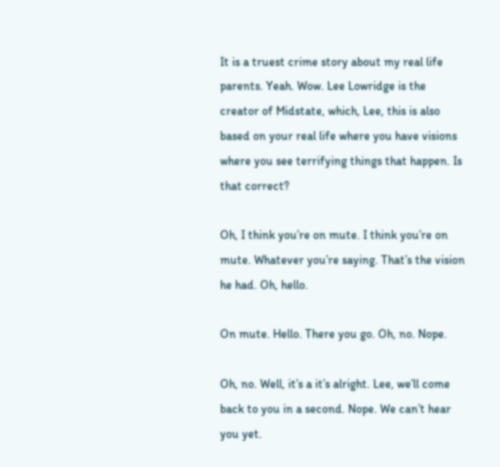It is a truest crime story about my real life parents. Yeah. Wow. Lee Lowridge is the creator of Midstate, which, Lee, this is also based on your real life where you have visions where you see terrifying things that happen. Is that correct?

Oh, I think you’re on mute. I think you’re on mute. Whatever you’re saying. That’s the vision he had. Oh, hello.

On mute. Hello. There you go. Oh, no. Nope.

Oh, no. Well, it’s a it’s alright. Lee, we’ll come back to you in a second. Nope. We can’t hear you yet.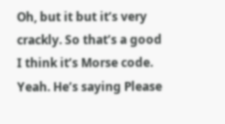Oh, but it but it’s very crackly. So that’s a good I think it’s Morse code. Yeah. He’s saying Please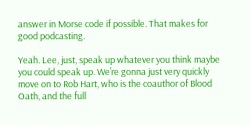answer in Morse code if possible. That makes for good podcasting.

Yeah. Lee, just, speak up whatever you think maybe you could speak up. We’re gonna just very quickly move on to Rob Hart, who is the coauthor of Blood Oath, and the full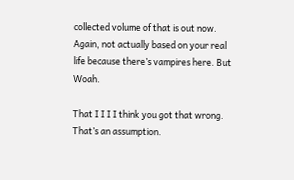collected volume of that is out now. Again, not actually based on your real life because there’s vampires here. But Woah.

That I I I I think you got that wrong. That’s an assumption.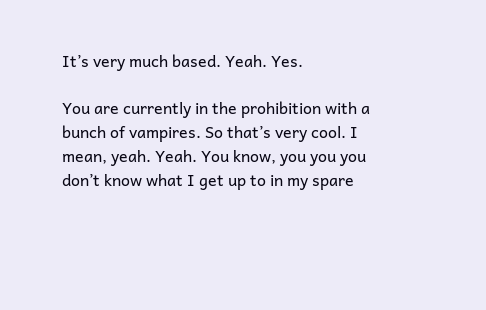It’s very much based. Yeah. Yes.

You are currently in the prohibition with a bunch of vampires. So that’s very cool. I mean, yeah. Yeah. You know, you you you don’t know what I get up to in my spare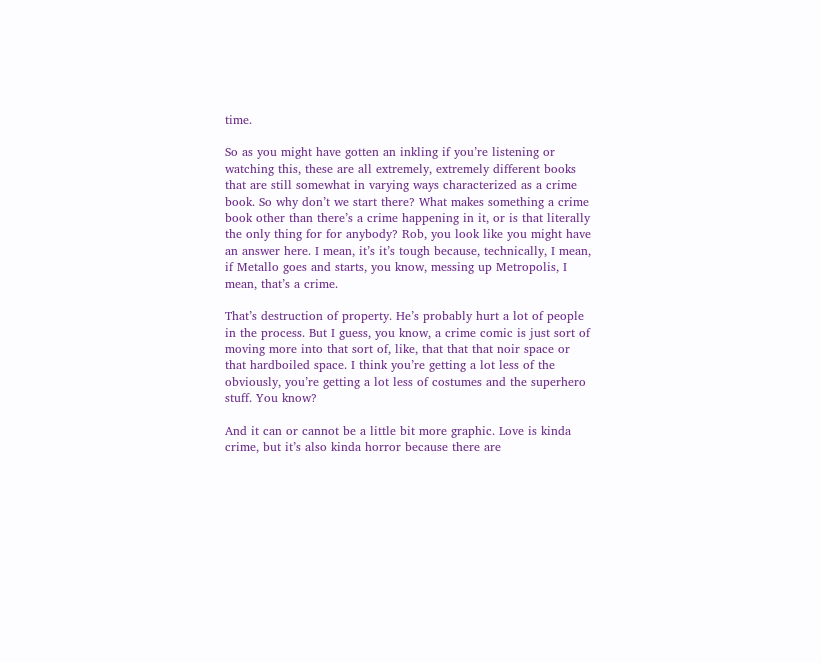time.

So as you might have gotten an inkling if you’re listening or watching this, these are all extremely, extremely different books that are still somewhat in varying ways characterized as a crime book. So why don’t we start there? What makes something a crime book other than there’s a crime happening in it, or is that literally the only thing for for anybody? Rob, you look like you might have an answer here. I mean, it’s it’s tough because, technically, I mean, if Metallo goes and starts, you know, messing up Metropolis, I mean, that’s a crime.

That’s destruction of property. He’s probably hurt a lot of people in the process. But I guess, you know, a crime comic is just sort of moving more into that sort of, like, that that that noir space or that hardboiled space. I think you’re getting a lot less of the obviously, you’re getting a lot less of costumes and the superhero stuff. You know?

And it can or cannot be a little bit more graphic. Love is kinda crime, but it’s also kinda horror because there are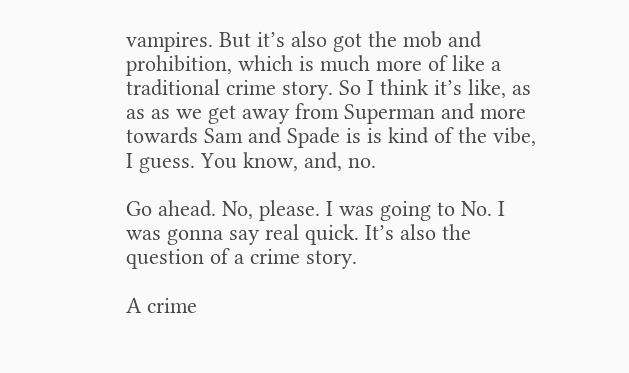vampires. But it’s also got the mob and prohibition, which is much more of like a traditional crime story. So I think it’s like, as as as we get away from Superman and more towards Sam and Spade is is kind of the vibe, I guess. You know, and, no.

Go ahead. No, please. I was going to No. I was gonna say real quick. It’s also the question of a crime story.

A crime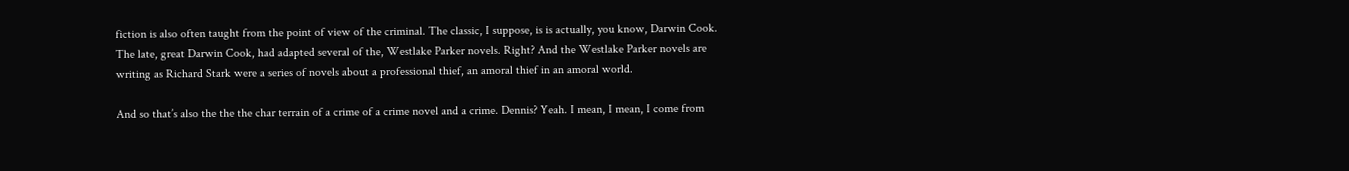fiction is also often taught from the point of view of the criminal. The classic, I suppose, is is actually, you know, Darwin Cook. The late, great Darwin Cook, had adapted several of the, Westlake Parker novels. Right? And the Westlake Parker novels are writing as Richard Stark were a series of novels about a professional thief, an amoral thief in an amoral world.

And so that’s also the the the char terrain of a crime of a crime novel and a crime. Dennis? Yeah. I mean, I mean, I come from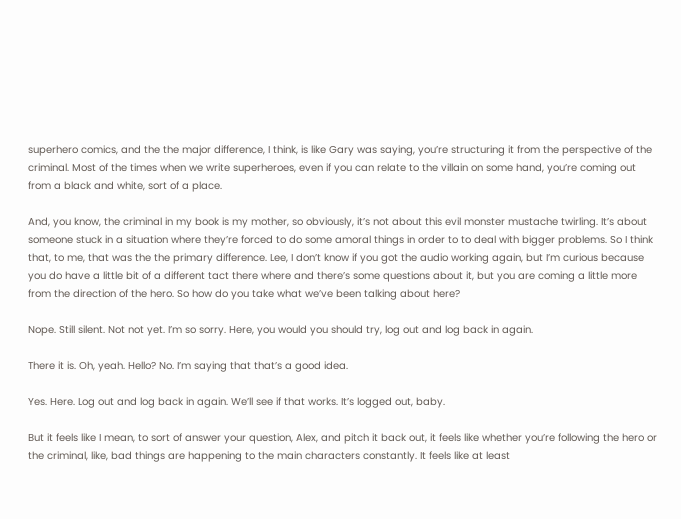superhero comics, and the the major difference, I think, is like Gary was saying, you’re structuring it from the perspective of the criminal. Most of the times when we write superheroes, even if you can relate to the villain on some hand, you’re coming out from a black and white, sort of a place.

And, you know, the criminal in my book is my mother, so obviously, it’s not about this evil monster mustache twirling. It’s about someone stuck in a situation where they’re forced to do some amoral things in order to to deal with bigger problems. So I think that, to me, that was the the primary difference. Lee, I don’t know if you got the audio working again, but I’m curious because you do have a little bit of a different tact there where and there’s some questions about it, but you are coming a little more from the direction of the hero. So how do you take what we’ve been talking about here?

Nope. Still silent. Not not yet. I’m so sorry. Here, you would you should try, log out and log back in again.

There it is. Oh, yeah. Hello? No. I’m saying that that’s a good idea.

Yes. Here. Log out and log back in again. We’ll see if that works. It’s logged out, baby.

But it feels like I mean, to sort of answer your question, Alex, and pitch it back out, it feels like whether you’re following the hero or the criminal, like, bad things are happening to the main characters constantly. It feels like at least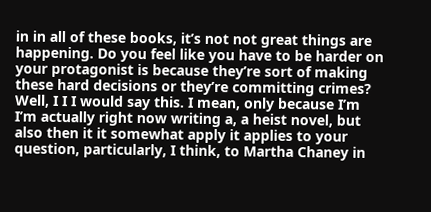in in all of these books, it’s not not great things are happening. Do you feel like you have to be harder on your protagonist is because they’re sort of making these hard decisions or they’re committing crimes? Well, I I I would say this. I mean, only because I’m I’m actually right now writing a, a heist novel, but also then it it somewhat apply it applies to your question, particularly, I think, to Martha Chaney in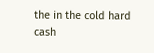the in the cold hard cash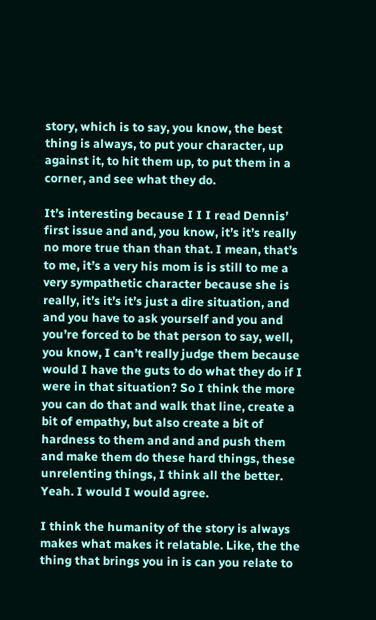story, which is to say, you know, the best thing is always, to put your character, up against it, to hit them up, to put them in a corner, and see what they do.

It’s interesting because I I I read Dennis’ first issue and and, you know, it’s it’s really no more true than than that. I mean, that’s to me, it’s a very his mom is is still to me a very sympathetic character because she is really, it’s it’s it’s just a dire situation, and and you have to ask yourself and you and you’re forced to be that person to say, well, you know, I can’t really judge them because would I have the guts to do what they do if I were in that situation? So I think the more you can do that and walk that line, create a bit of empathy, but also create a bit of hardness to them and and and push them and make them do these hard things, these unrelenting things, I think all the better. Yeah. I would I would agree.

I think the humanity of the story is always makes what makes it relatable. Like, the the thing that brings you in is can you relate to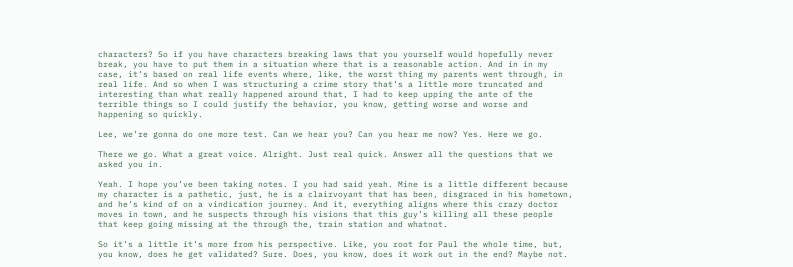characters? So if you have characters breaking laws that you yourself would hopefully never break, you have to put them in a situation where that is a reasonable action. And in in my case, it’s based on real life events where, like, the worst thing my parents went through, in real life. And so when I was structuring a crime story that’s a little more truncated and interesting than what really happened around that, I had to keep upping the ante of the terrible things so I could justify the behavior, you know, getting worse and worse and happening so quickly.

Lee, we’re gonna do one more test. Can we hear you? Can you hear me now? Yes. Here we go.

There we go. What a great voice. Alright. Just real quick. Answer all the questions that we asked you in.

Yeah. I hope you’ve been taking notes. I you had said yeah. Mine is a little different because my character is a pathetic, just, he is a clairvoyant that has been, disgraced in his hometown, and he’s kind of on a vindication journey. And it, everything aligns where this crazy doctor moves in town, and he suspects through his visions that this guy’s killing all these people that keep going missing at the through the, train station and whatnot.

So it’s a little it’s more from his perspective. Like, you root for Paul the whole time, but, you know, does he get validated? Sure. Does, you know, does it work out in the end? Maybe not.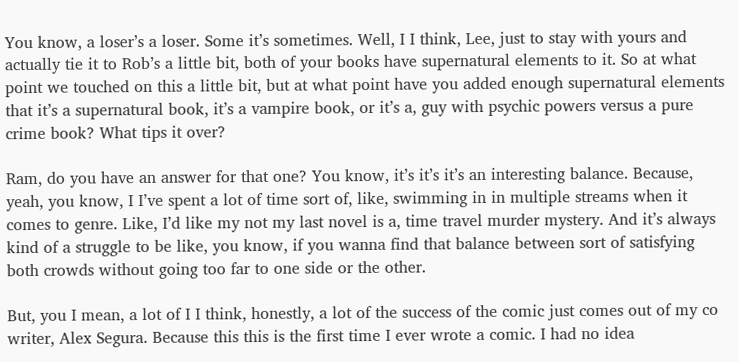You know, a loser’s a loser. Some it’s sometimes. Well, I I think, Lee, just to stay with yours and actually tie it to Rob’s a little bit, both of your books have supernatural elements to it. So at what point we touched on this a little bit, but at what point have you added enough supernatural elements that it’s a supernatural book, it’s a vampire book, or it’s a, guy with psychic powers versus a pure crime book? What tips it over?

Ram, do you have an answer for that one? You know, it’s it’s it’s an interesting balance. Because, yeah, you know, I I’ve spent a lot of time sort of, like, swimming in in multiple streams when it comes to genre. Like, I’d like my not my last novel is a, time travel murder mystery. And it’s always kind of a struggle to be like, you know, if you wanna find that balance between sort of satisfying both crowds without going too far to one side or the other.

But, you I mean, a lot of I I think, honestly, a lot of the success of the comic just comes out of my co writer, Alex Segura. Because this this is the first time I ever wrote a comic. I had no idea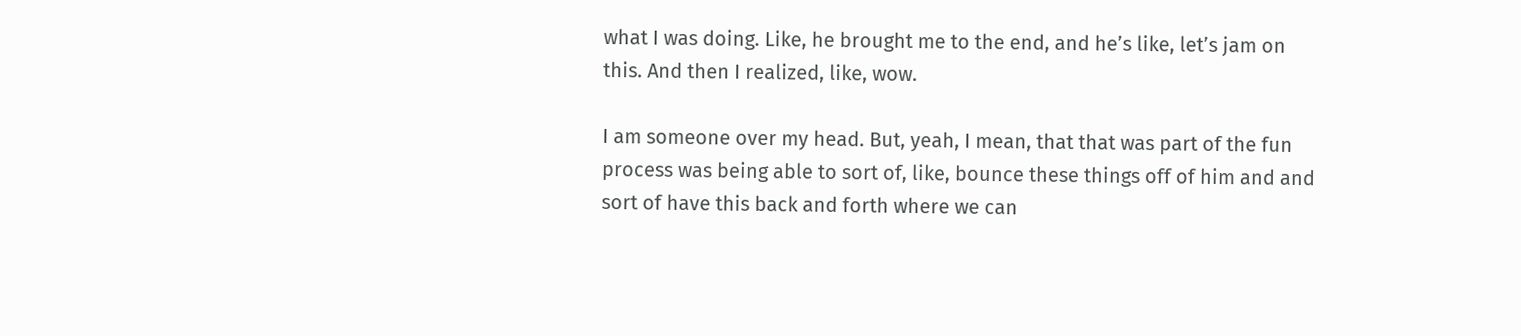what I was doing. Like, he brought me to the end, and he’s like, let’s jam on this. And then I realized, like, wow.

I am someone over my head. But, yeah, I mean, that that was part of the fun process was being able to sort of, like, bounce these things off of him and and sort of have this back and forth where we can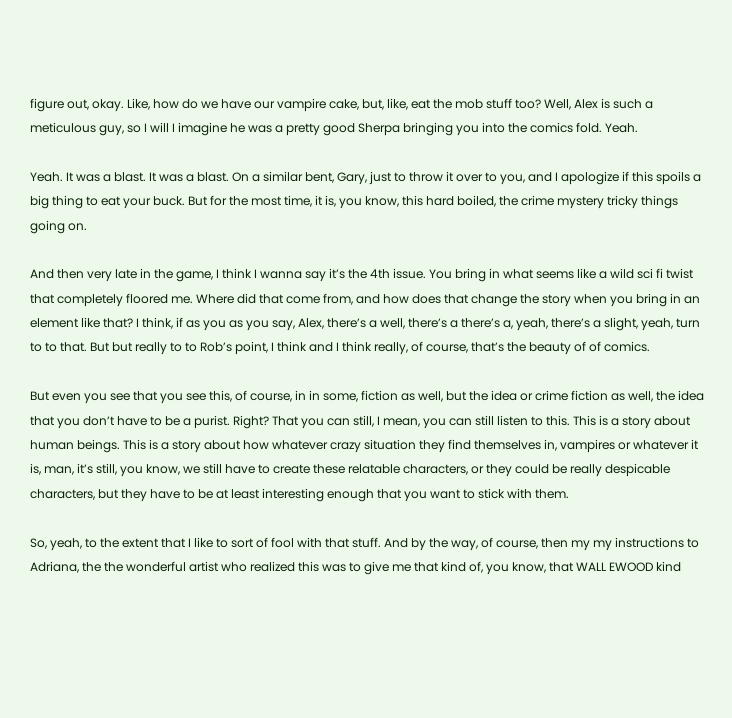figure out, okay. Like, how do we have our vampire cake, but, like, eat the mob stuff too? Well, Alex is such a meticulous guy, so I will I imagine he was a pretty good Sherpa bringing you into the comics fold. Yeah.

Yeah. It was a blast. It was a blast. On a similar bent, Gary, just to throw it over to you, and I apologize if this spoils a big thing to eat your buck. But for the most time, it is, you know, this hard boiled, the crime mystery tricky things going on.

And then very late in the game, I think I wanna say it’s the 4th issue. You bring in what seems like a wild sci fi twist that completely floored me. Where did that come from, and how does that change the story when you bring in an element like that? I think, if as you as you say, Alex, there’s a well, there’s a there’s a, yeah, there’s a slight, yeah, turn to to that. But but really to to Rob’s point, I think and I think really, of course, that’s the beauty of of comics.

But even you see that you see this, of course, in in some, fiction as well, but the idea or crime fiction as well, the idea that you don’t have to be a purist. Right? That you can still, I mean, you can still listen to this. This is a story about human beings. This is a story about how whatever crazy situation they find themselves in, vampires or whatever it is, man, it’s still, you know, we still have to create these relatable characters, or they could be really despicable characters, but they have to be at least interesting enough that you want to stick with them.

So, yeah, to the extent that I like to sort of fool with that stuff. And by the way, of course, then my my instructions to Adriana, the the wonderful artist who realized this was to give me that kind of, you know, that WALL EWOOD kind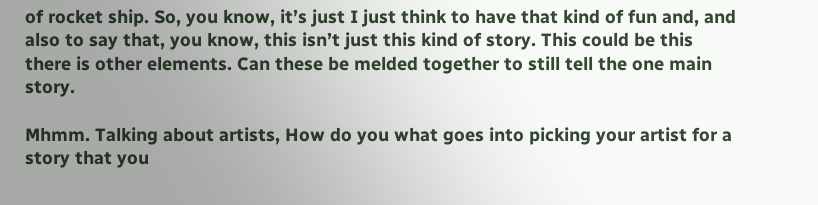of rocket ship. So, you know, it’s just I just think to have that kind of fun and, and also to say that, you know, this isn’t just this kind of story. This could be this there is other elements. Can these be melded together to still tell the one main story.

Mhmm. Talking about artists, How do you what goes into picking your artist for a story that you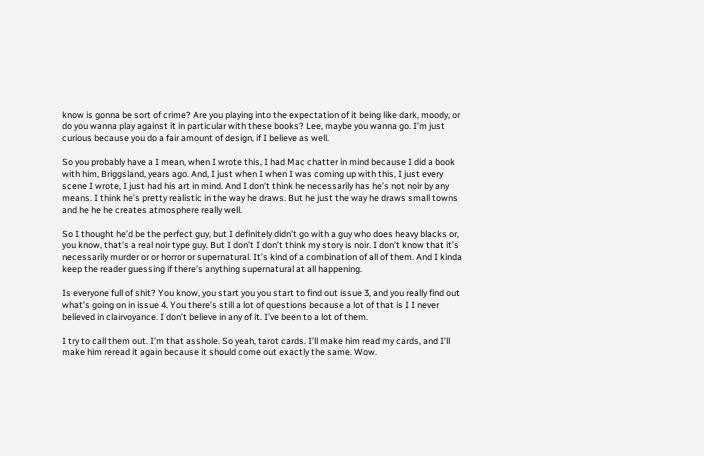know is gonna be sort of crime? Are you playing into the expectation of it being like dark, moody, or do you wanna play against it in particular with these books? Lee, maybe you wanna go. I’m just curious because you do a fair amount of design, if I believe as well.

So you probably have a I mean, when I wrote this, I had Mac chatter in mind because I did a book with him, Briggsland, years ago. And, I just when I when I was coming up with this, I just every scene I wrote, I just had his art in mind. And I don’t think he necessarily has he’s not noir by any means. I think he’s pretty realistic in the way he draws. But he just the way he draws small towns and he he he creates atmosphere really well.

So I thought he’d be the perfect guy, but I definitely didn’t go with a guy who does heavy blacks or, you know, that’s a real noir type guy. But I don’t I don’t think my story is noir. I don’t know that it’s necessarily murder or or horror or supernatural. It’s kind of a combination of all of them. And I kinda keep the reader guessing if there’s anything supernatural at all happening.

Is everyone full of shit? You know, you start you you start to find out issue 3, and you really find out what’s going on in issue 4. You there’s still a lot of questions because a lot of that is I I never believed in clairvoyance. I don’t believe in any of it. I’ve been to a lot of them.

I try to call them out. I’m that asshole. So yeah, tarot cards. I’ll make him read my cards, and I’ll make him reread it again because it should come out exactly the same. Wow.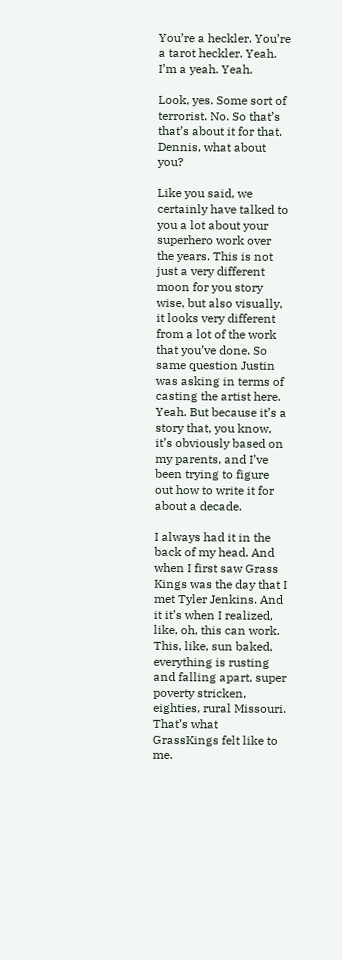You’re a heckler. You’re a tarot heckler. Yeah. I’m a yeah. Yeah.

Look, yes. Some sort of terrorist. No. So that’s that’s about it for that. Dennis, what about you?

Like you said, we certainly have talked to you a lot about your superhero work over the years. This is not just a very different moon for you story wise, but also visually, it looks very different from a lot of the work that you’ve done. So same question Justin was asking in terms of casting the artist here. Yeah. But because it’s a story that, you know, it’s obviously based on my parents, and I’ve been trying to figure out how to write it for about a decade.

I always had it in the back of my head. And when I first saw Grass Kings was the day that I met Tyler Jenkins. And it it’s when I realized, like, oh, this can work. This, like, sun baked, everything is rusting and falling apart, super poverty stricken, eighties, rural Missouri. That’s what GrassKings felt like to me.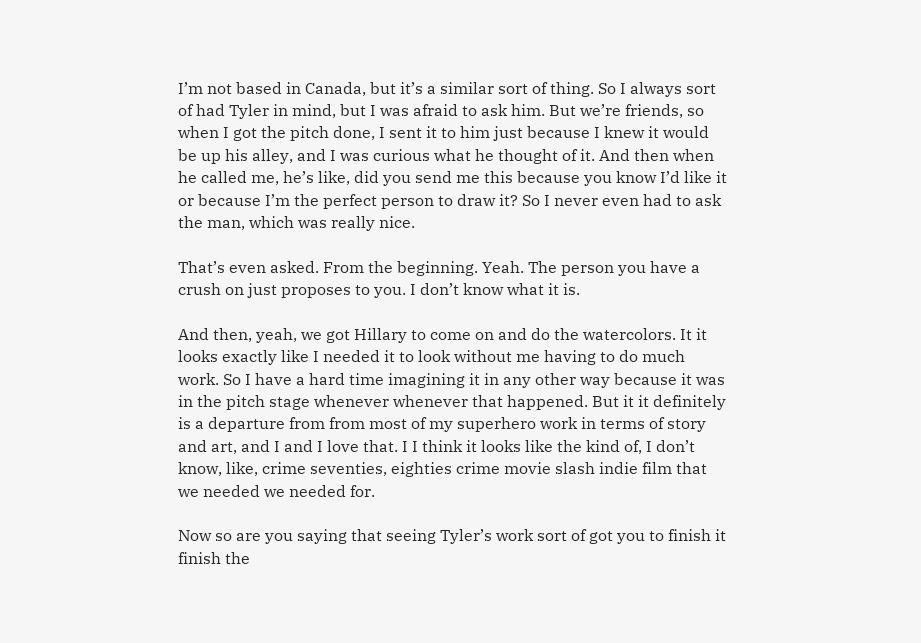I’m not based in Canada, but it’s a similar sort of thing. So I always sort of had Tyler in mind, but I was afraid to ask him. But we’re friends, so when I got the pitch done, I sent it to him just because I knew it would be up his alley, and I was curious what he thought of it. And then when he called me, he’s like, did you send me this because you know I’d like it or because I’m the perfect person to draw it? So I never even had to ask the man, which was really nice.

That’s even asked. From the beginning. Yeah. The person you have a crush on just proposes to you. I don’t know what it is.

And then, yeah, we got Hillary to come on and do the watercolors. It it looks exactly like I needed it to look without me having to do much work. So I have a hard time imagining it in any other way because it was in the pitch stage whenever whenever that happened. But it it definitely is a departure from from most of my superhero work in terms of story and art, and I and I love that. I I think it looks like the kind of, I don’t know, like, crime seventies, eighties crime movie slash indie film that we needed we needed for.

Now so are you saying that seeing Tyler’s work sort of got you to finish it finish the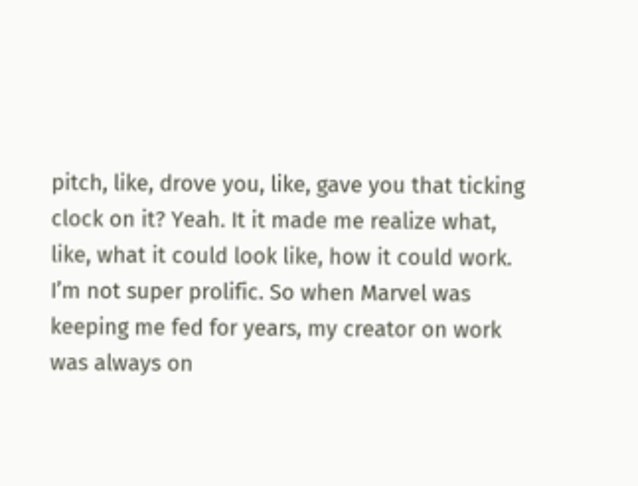pitch, like, drove you, like, gave you that ticking clock on it? Yeah. It it made me realize what, like, what it could look like, how it could work. I’m not super prolific. So when Marvel was keeping me fed for years, my creator on work was always on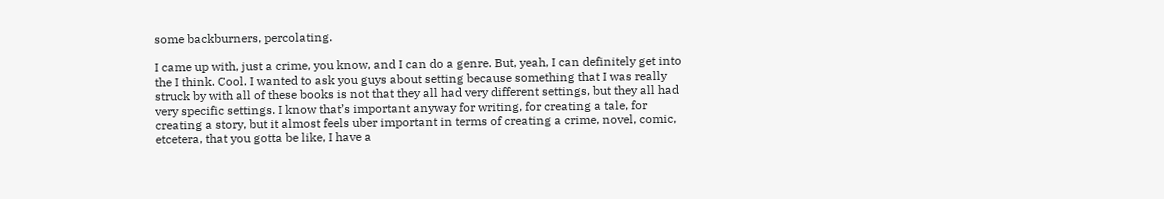some backburners, percolating.

I came up with, just a crime, you know, and I can do a genre. But, yeah, I can definitely get into the I think. Cool. I wanted to ask you guys about setting because something that I was really struck by with all of these books is not that they all had very different settings, but they all had very specific settings. I know that’s important anyway for writing, for creating a tale, for creating a story, but it almost feels uber important in terms of creating a crime, novel, comic, etcetera, that you gotta be like, I have a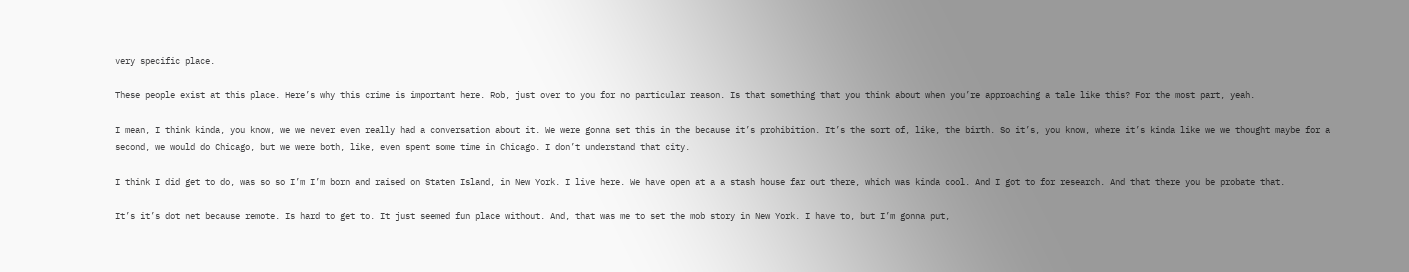very specific place.

These people exist at this place. Here’s why this crime is important here. Rob, just over to you for no particular reason. Is that something that you think about when you’re approaching a tale like this? For the most part, yeah.

I mean, I think kinda, you know, we we never even really had a conversation about it. We were gonna set this in the because it’s prohibition. It’s the sort of, like, the birth. So it’s, you know, where it’s kinda like we we thought maybe for a second, we would do Chicago, but we were both, like, even spent some time in Chicago. I don’t understand that city.

I think I did get to do, was so so I’m I’m born and raised on Staten Island, in New York. I live here. We have open at a a stash house far out there, which was kinda cool. And I got to for research. And that there you be probate that.

It’s it’s dot net because remote. Is hard to get to. It just seemed fun place without. And, that was me to set the mob story in New York. I have to, but I’m gonna put,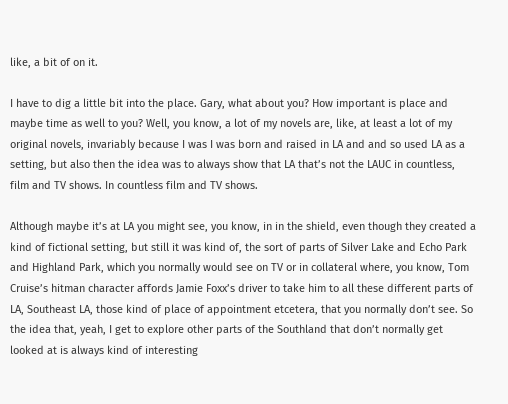like, a bit of on it.

I have to dig a little bit into the place. Gary, what about you? How important is place and maybe time as well to you? Well, you know, a lot of my novels are, like, at least a lot of my original novels, invariably because I was I was born and raised in LA and and so used LA as a setting, but also then the idea was to always show that LA that’s not the LAUC in countless, film and TV shows. In countless film and TV shows.

Although maybe it’s at LA you might see, you know, in in the shield, even though they created a kind of fictional setting, but still it was kind of, the sort of parts of Silver Lake and Echo Park and Highland Park, which you normally would see on TV or in collateral where, you know, Tom Cruise’s hitman character affords Jamie Foxx’s driver to take him to all these different parts of LA, Southeast LA, those kind of place of appointment etcetera, that you normally don’t see. So the idea that, yeah, I get to explore other parts of the Southland that don’t normally get looked at is always kind of interesting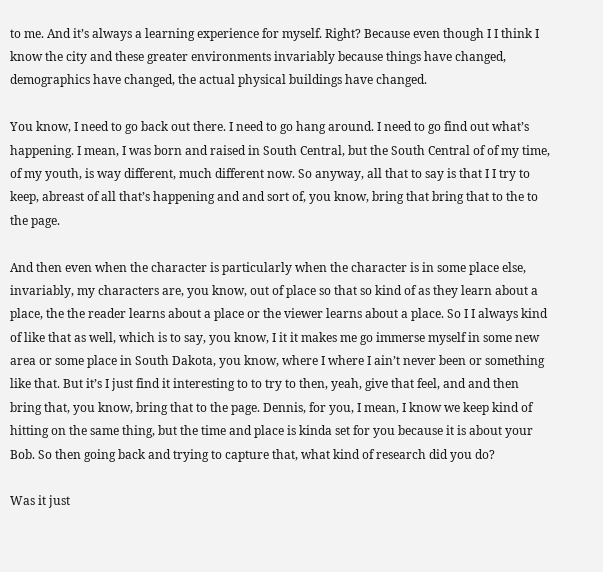to me. And it’s always a learning experience for myself. Right? Because even though I I think I know the city and these greater environments invariably because things have changed, demographics have changed, the actual physical buildings have changed.

You know, I need to go back out there. I need to go hang around. I need to go find out what’s happening. I mean, I was born and raised in South Central, but the South Central of of my time, of my youth, is way different, much different now. So anyway, all that to say is that I I try to keep, abreast of all that’s happening and and sort of, you know, bring that bring that to the to the page.

And then even when the character is particularly when the character is in some place else, invariably, my characters are, you know, out of place so that so kind of as they learn about a place, the the reader learns about a place or the viewer learns about a place. So I I always kind of like that as well, which is to say, you know, I it it makes me go immerse myself in some new area or some place in South Dakota, you know, where I where I ain’t never been or something like that. But it’s I just find it interesting to to try to then, yeah, give that feel, and and then bring that, you know, bring that to the page. Dennis, for you, I mean, I know we keep kind of hitting on the same thing, but the time and place is kinda set for you because it is about your Bob. So then going back and trying to capture that, what kind of research did you do?

Was it just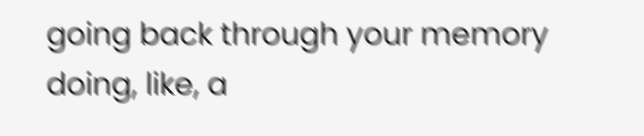going back through your memory doing, like, a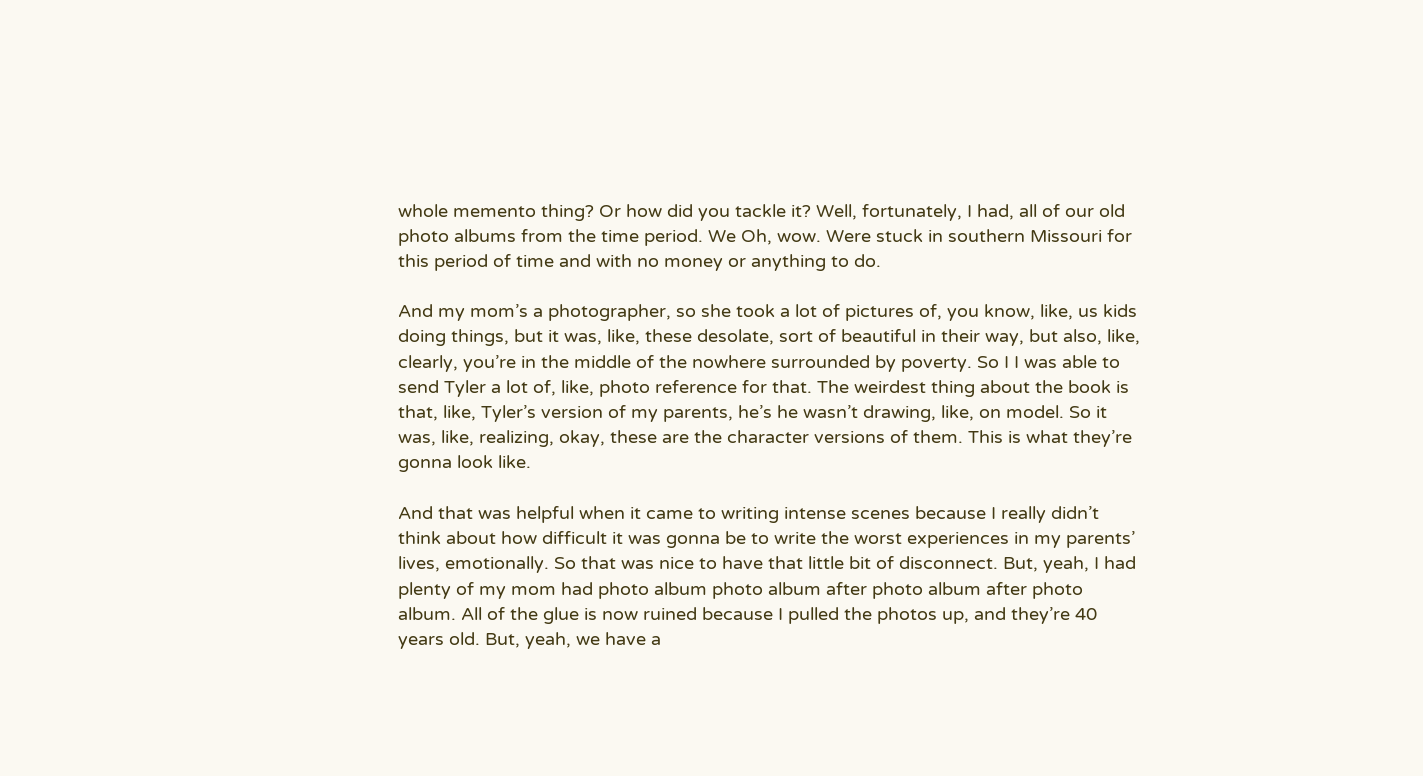whole memento thing? Or how did you tackle it? Well, fortunately, I had, all of our old photo albums from the time period. We Oh, wow. Were stuck in southern Missouri for this period of time and with no money or anything to do.

And my mom’s a photographer, so she took a lot of pictures of, you know, like, us kids doing things, but it was, like, these desolate, sort of beautiful in their way, but also, like, clearly, you’re in the middle of the nowhere surrounded by poverty. So I I was able to send Tyler a lot of, like, photo reference for that. The weirdest thing about the book is that, like, Tyler’s version of my parents, he’s he wasn’t drawing, like, on model. So it was, like, realizing, okay, these are the character versions of them. This is what they’re gonna look like.

And that was helpful when it came to writing intense scenes because I really didn’t think about how difficult it was gonna be to write the worst experiences in my parents’ lives, emotionally. So that was nice to have that little bit of disconnect. But, yeah, I had plenty of my mom had photo album photo album after photo album after photo album. All of the glue is now ruined because I pulled the photos up, and they’re 40 years old. But, yeah, we have a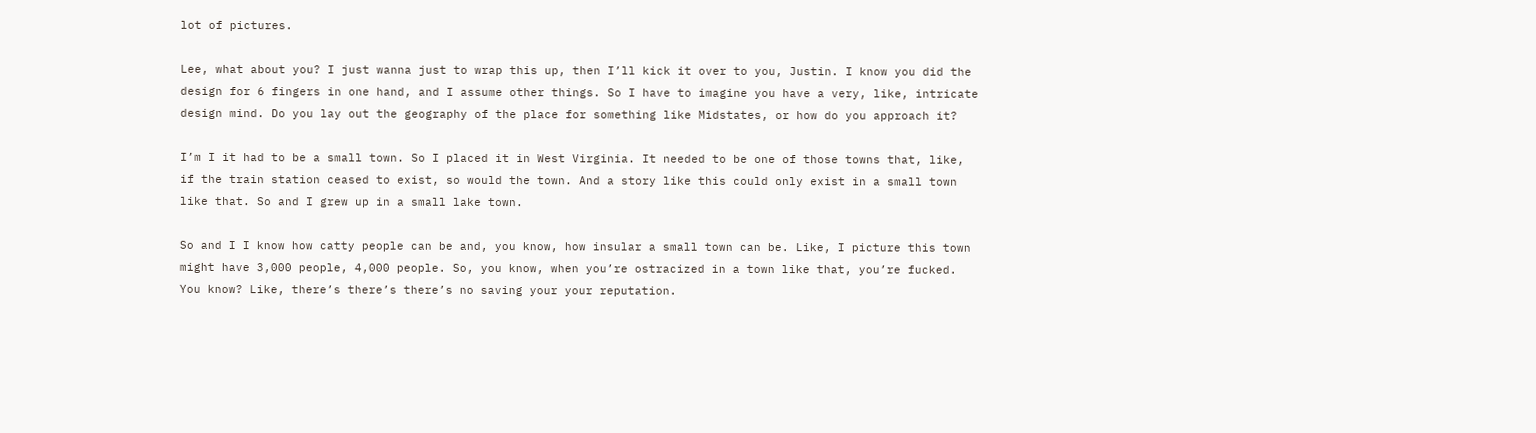lot of pictures.

Lee, what about you? I just wanna just to wrap this up, then I’ll kick it over to you, Justin. I know you did the design for 6 fingers in one hand, and I assume other things. So I have to imagine you have a very, like, intricate design mind. Do you lay out the geography of the place for something like Midstates, or how do you approach it?

I’m I it had to be a small town. So I placed it in West Virginia. It needed to be one of those towns that, like, if the train station ceased to exist, so would the town. And a story like this could only exist in a small town like that. So and I grew up in a small lake town.

So and I I know how catty people can be and, you know, how insular a small town can be. Like, I picture this town might have 3,000 people, 4,000 people. So, you know, when you’re ostracized in a town like that, you’re fucked. You know? Like, there’s there’s there’s no saving your your reputation.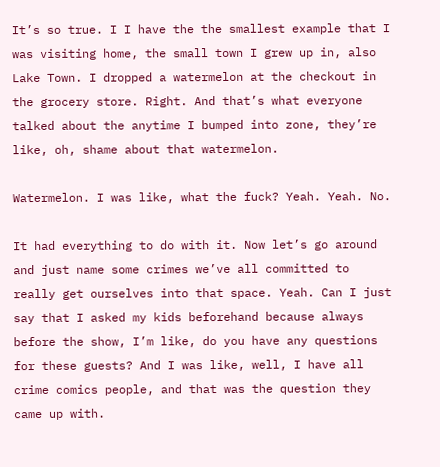It’s so true. I I have the the smallest example that I was visiting home, the small town I grew up in, also Lake Town. I dropped a watermelon at the checkout in the grocery store. Right. And that’s what everyone talked about the anytime I bumped into zone, they’re like, oh, shame about that watermelon.

Watermelon. I was like, what the fuck? Yeah. Yeah. No.

It had everything to do with it. Now let’s go around and just name some crimes we’ve all committed to really get ourselves into that space. Yeah. Can I just say that I asked my kids beforehand because always before the show, I’m like, do you have any questions for these guests? And I was like, well, I have all crime comics people, and that was the question they came up with.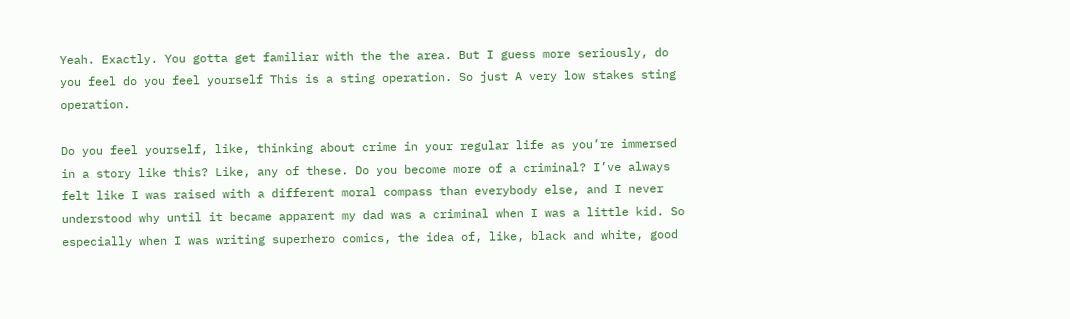Yeah. Exactly. You gotta get familiar with the the area. But I guess more seriously, do you feel do you feel yourself This is a sting operation. So just A very low stakes sting operation.

Do you feel yourself, like, thinking about crime in your regular life as you’re immersed in a story like this? Like, any of these. Do you become more of a criminal? I’ve always felt like I was raised with a different moral compass than everybody else, and I never understood why until it became apparent my dad was a criminal when I was a little kid. So especially when I was writing superhero comics, the idea of, like, black and white, good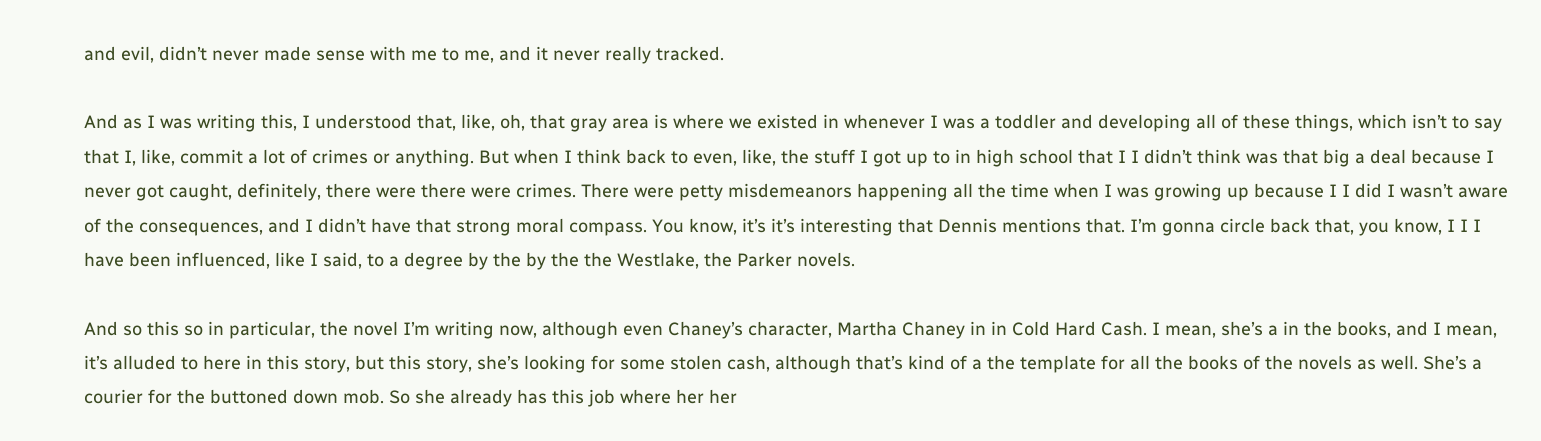and evil, didn’t never made sense with me to me, and it never really tracked.

And as I was writing this, I understood that, like, oh, that gray area is where we existed in whenever I was a toddler and developing all of these things, which isn’t to say that I, like, commit a lot of crimes or anything. But when I think back to even, like, the stuff I got up to in high school that I I didn’t think was that big a deal because I never got caught, definitely, there were there were crimes. There were petty misdemeanors happening all the time when I was growing up because I I did I wasn’t aware of the consequences, and I didn’t have that strong moral compass. You know, it’s it’s interesting that Dennis mentions that. I’m gonna circle back that, you know, I I I have been influenced, like I said, to a degree by the by the the Westlake, the Parker novels.

And so this so in particular, the novel I’m writing now, although even Chaney’s character, Martha Chaney in in Cold Hard Cash. I mean, she’s a in the books, and I mean, it’s alluded to here in this story, but this story, she’s looking for some stolen cash, although that’s kind of a the template for all the books of the novels as well. She’s a courier for the buttoned down mob. So she already has this job where her her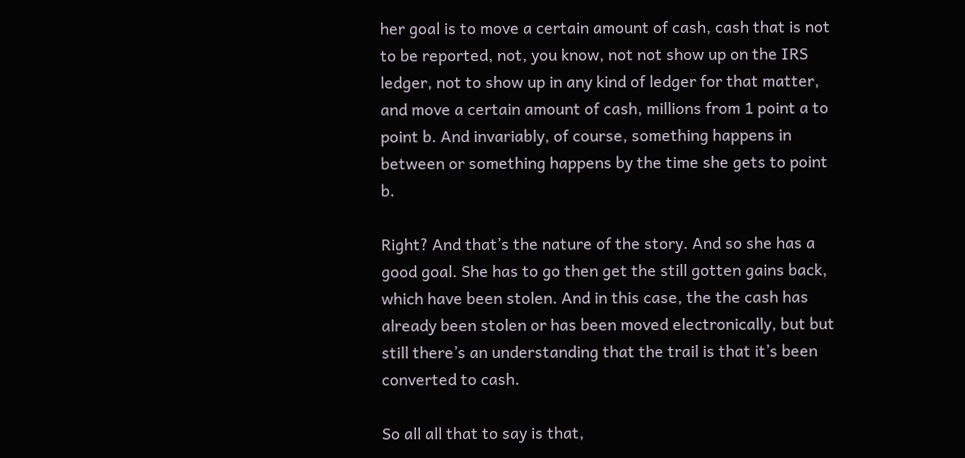her goal is to move a certain amount of cash, cash that is not to be reported, not, you know, not not show up on the IRS ledger, not to show up in any kind of ledger for that matter, and move a certain amount of cash, millions from 1 point a to point b. And invariably, of course, something happens in between or something happens by the time she gets to point b.

Right? And that’s the nature of the story. And so she has a good goal. She has to go then get the still gotten gains back, which have been stolen. And in this case, the the cash has already been stolen or has been moved electronically, but but still there’s an understanding that the trail is that it’s been converted to cash.

So all all that to say is that,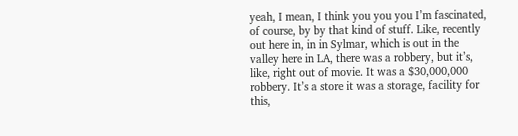yeah, I mean, I think you you you I’m fascinated, of course, by by that kind of stuff. Like, recently out here in, in in Sylmar, which is out in the valley here in LA, there was a robbery, but it’s, like, right out of movie. It was a $30,000,000 robbery. It’s a store it was a storage, facility for this,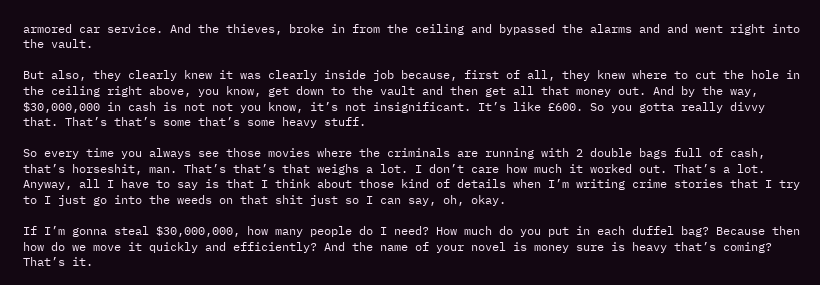armored car service. And the thieves, broke in from the ceiling and bypassed the alarms and and went right into the vault.

But also, they clearly knew it was clearly inside job because, first of all, they knew where to cut the hole in the ceiling right above, you know, get down to the vault and then get all that money out. And by the way, $30,000,000 in cash is not not you know, it’s not insignificant. It’s like £600. So you gotta really divvy that. That’s that’s some that’s some heavy stuff.

So every time you always see those movies where the criminals are running with 2 double bags full of cash, that’s horseshit, man. That’s that’s that weighs a lot. I don’t care how much it worked out. That’s a lot. Anyway, all I have to say is that I think about those kind of details when I’m writing crime stories that I try to I just go into the weeds on that shit just so I can say, oh, okay.

If I’m gonna steal $30,000,000, how many people do I need? How much do you put in each duffel bag? Because then how do we move it quickly and efficiently? And the name of your novel is money sure is heavy that’s coming? That’s it.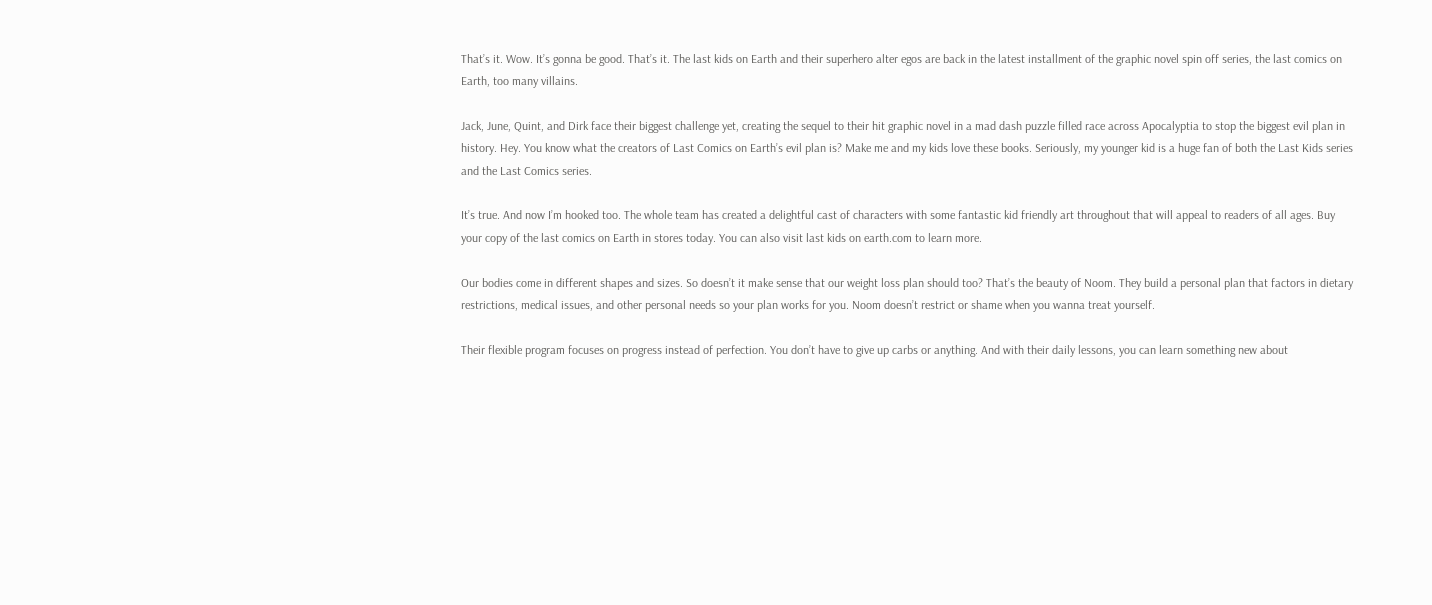That’s it. Wow. It’s gonna be good. That’s it. The last kids on Earth and their superhero alter egos are back in the latest installment of the graphic novel spin off series, the last comics on Earth, too many villains.

Jack, June, Quint, and Dirk face their biggest challenge yet, creating the sequel to their hit graphic novel in a mad dash puzzle filled race across Apocalyptia to stop the biggest evil plan in history. Hey. You know what the creators of Last Comics on Earth’s evil plan is? Make me and my kids love these books. Seriously, my younger kid is a huge fan of both the Last Kids series and the Last Comics series.

It’s true. And now I’m hooked too. The whole team has created a delightful cast of characters with some fantastic kid friendly art throughout that will appeal to readers of all ages. Buy your copy of the last comics on Earth in stores today. You can also visit last kids on earth.com to learn more.

Our bodies come in different shapes and sizes. So doesn’t it make sense that our weight loss plan should too? That’s the beauty of Noom. They build a personal plan that factors in dietary restrictions, medical issues, and other personal needs so your plan works for you. Noom doesn’t restrict or shame when you wanna treat yourself.

Their flexible program focuses on progress instead of perfection. You don’t have to give up carbs or anything. And with their daily lessons, you can learn something new about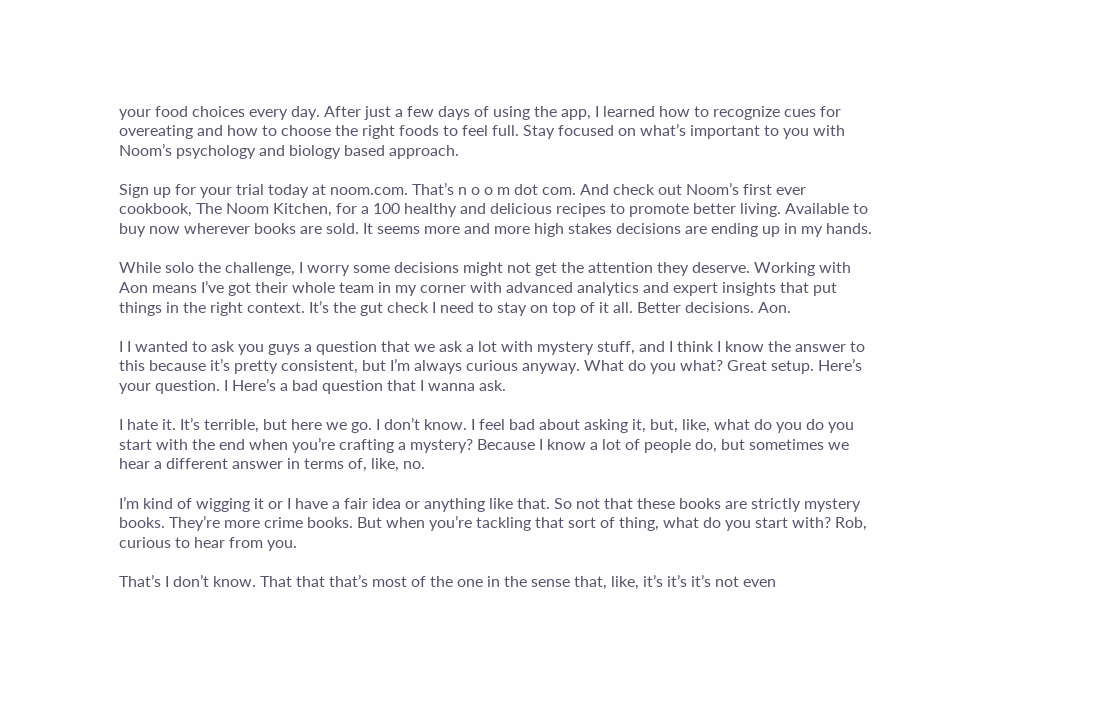your food choices every day. After just a few days of using the app, I learned how to recognize cues for overeating and how to choose the right foods to feel full. Stay focused on what’s important to you with Noom’s psychology and biology based approach.

Sign up for your trial today at noom.com. That’s n o o m dot com. And check out Noom’s first ever cookbook, The Noom Kitchen, for a 100 healthy and delicious recipes to promote better living. Available to buy now wherever books are sold. It seems more and more high stakes decisions are ending up in my hands.

While solo the challenge, I worry some decisions might not get the attention they deserve. Working with Aon means I’ve got their whole team in my corner with advanced analytics and expert insights that put things in the right context. It’s the gut check I need to stay on top of it all. Better decisions. Aon.

I I wanted to ask you guys a question that we ask a lot with mystery stuff, and I think I know the answer to this because it’s pretty consistent, but I’m always curious anyway. What do you what? Great setup. Here’s your question. I Here’s a bad question that I wanna ask.

I hate it. It’s terrible, but here we go. I don’t know. I feel bad about asking it, but, like, what do you do you start with the end when you’re crafting a mystery? Because I know a lot of people do, but sometimes we hear a different answer in terms of, like, no.

I’m kind of wigging it or I have a fair idea or anything like that. So not that these books are strictly mystery books. They’re more crime books. But when you’re tackling that sort of thing, what do you start with? Rob, curious to hear from you.

That’s I don’t know. That that that’s most of the one in the sense that, like, it’s it’s it’s not even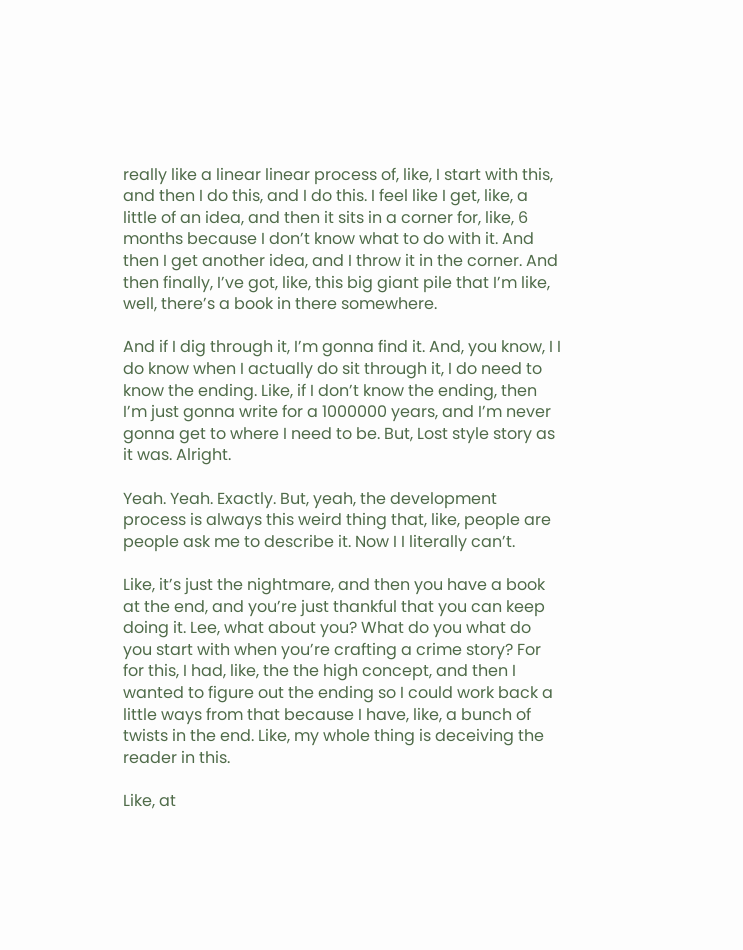really like a linear linear process of, like, I start with this, and then I do this, and I do this. I feel like I get, like, a little of an idea, and then it sits in a corner for, like, 6 months because I don’t know what to do with it. And then I get another idea, and I throw it in the corner. And then finally, I’ve got, like, this big giant pile that I’m like, well, there’s a book in there somewhere.

And if I dig through it, I’m gonna find it. And, you know, I I do know when I actually do sit through it, I do need to know the ending. Like, if I don’t know the ending, then I’m just gonna write for a 1000000 years, and I’m never gonna get to where I need to be. But, Lost style story as it was. Alright.

Yeah. Yeah. Exactly. But, yeah, the development process is always this weird thing that, like, people are people ask me to describe it. Now I I literally can’t.

Like, it’s just the nightmare, and then you have a book at the end, and you’re just thankful that you can keep doing it. Lee, what about you? What do you what do you start with when you’re crafting a crime story? For for this, I had, like, the the high concept, and then I wanted to figure out the ending so I could work back a little ways from that because I have, like, a bunch of twists in the end. Like, my whole thing is deceiving the reader in this.

Like, at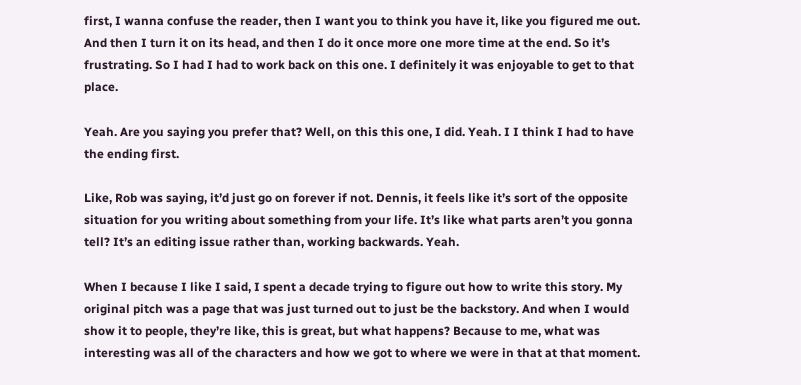first, I wanna confuse the reader, then I want you to think you have it, like you figured me out. And then I turn it on its head, and then I do it once more one more time at the end. So it’s frustrating. So I had I had to work back on this one. I definitely it was enjoyable to get to that place.

Yeah. Are you saying you prefer that? Well, on this this one, I did. Yeah. I I think I had to have the ending first.

Like, Rob was saying, it’d just go on forever if not. Dennis, it feels like it’s sort of the opposite situation for you writing about something from your life. It’s like what parts aren’t you gonna tell? It’s an editing issue rather than, working backwards. Yeah.

When I because I like I said, I spent a decade trying to figure out how to write this story. My original pitch was a page that was just turned out to just be the backstory. And when I would show it to people, they’re like, this is great, but what happens? Because to me, what was interesting was all of the characters and how we got to where we were in that at that moment.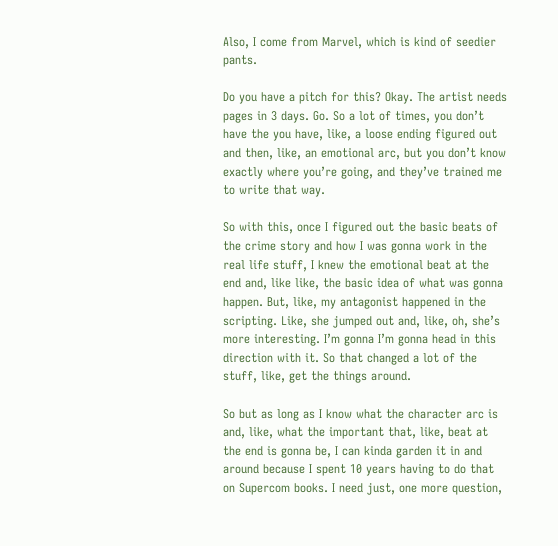Also, I come from Marvel, which is kind of seedier pants.

Do you have a pitch for this? Okay. The artist needs pages in 3 days. Go. So a lot of times, you don’t have the you have, like, a loose ending figured out and then, like, an emotional arc, but you don’t know exactly where you’re going, and they’ve trained me to write that way.

So with this, once I figured out the basic beats of the crime story and how I was gonna work in the real life stuff, I knew the emotional beat at the end and, like like, the basic idea of what was gonna happen. But, like, my antagonist happened in the scripting. Like, she jumped out and, like, oh, she’s more interesting. I’m gonna I’m gonna head in this direction with it. So that changed a lot of the stuff, like, get the things around.

So but as long as I know what the character arc is and, like, what the important that, like, beat at the end is gonna be, I can kinda garden it in and around because I spent 10 years having to do that on Supercom books. I need just, one more question,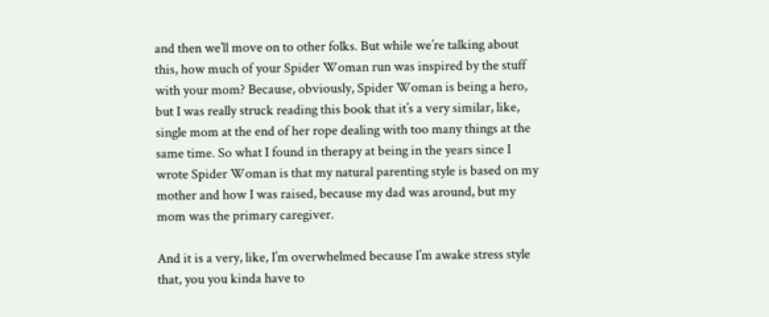and then we’ll move on to other folks. But while we’re talking about this, how much of your Spider Woman run was inspired by the stuff with your mom? Because, obviously, Spider Woman is being a hero, but I was really struck reading this book that it’s a very similar, like, single mom at the end of her rope dealing with too many things at the same time. So what I found in therapy at being in the years since I wrote Spider Woman is that my natural parenting style is based on my mother and how I was raised, because my dad was around, but my mom was the primary caregiver.

And it is a very, like, I’m overwhelmed because I’m awake stress style that, you you kinda have to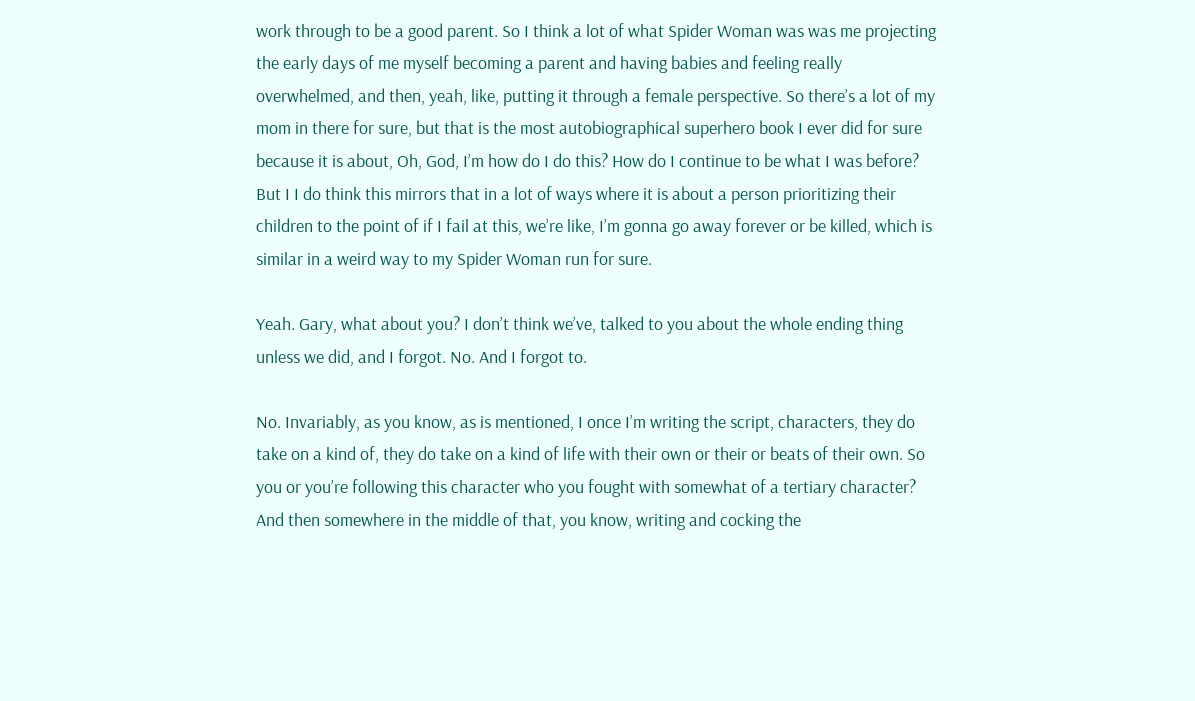work through to be a good parent. So I think a lot of what Spider Woman was was me projecting the early days of me myself becoming a parent and having babies and feeling really overwhelmed, and then, yeah, like, putting it through a female perspective. So there’s a lot of my mom in there for sure, but that is the most autobiographical superhero book I ever did for sure because it is about, Oh, God, I’m how do I do this? How do I continue to be what I was before? But I I do think this mirrors that in a lot of ways where it is about a person prioritizing their children to the point of if I fail at this, we’re like, I’m gonna go away forever or be killed, which is similar in a weird way to my Spider Woman run for sure.

Yeah. Gary, what about you? I don’t think we’ve, talked to you about the whole ending thing unless we did, and I forgot. No. And I forgot to.

No. Invariably, as you know, as is mentioned, I once I’m writing the script, characters, they do take on a kind of, they do take on a kind of life with their own or their or beats of their own. So you or you’re following this character who you fought with somewhat of a tertiary character? And then somewhere in the middle of that, you know, writing and cocking the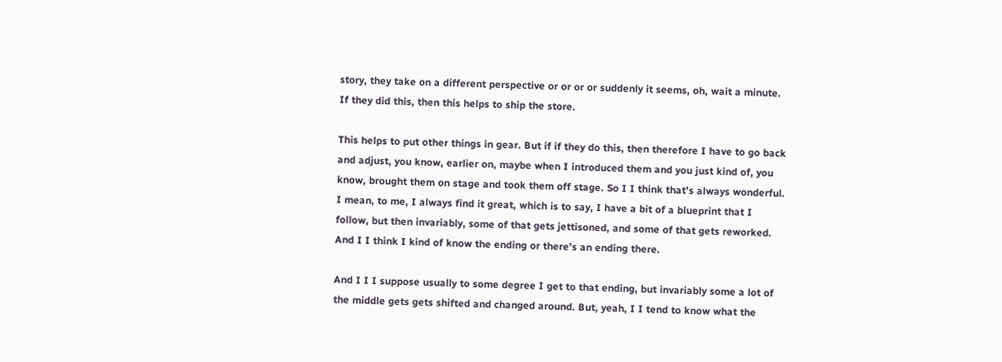story, they take on a different perspective or or or or suddenly it seems, oh, wait a minute. If they did this, then this helps to ship the store.

This helps to put other things in gear. But if if they do this, then therefore I have to go back and adjust, you know, earlier on, maybe when I introduced them and you just kind of, you know, brought them on stage and took them off stage. So I I think that’s always wonderful. I mean, to me, I always find it great, which is to say, I have a bit of a blueprint that I follow, but then invariably, some of that gets jettisoned, and some of that gets reworked. And I I think I kind of know the ending or there’s an ending there.

And I I I suppose usually to some degree I get to that ending, but invariably some a lot of the middle gets gets shifted and changed around. But, yeah, I I tend to know what the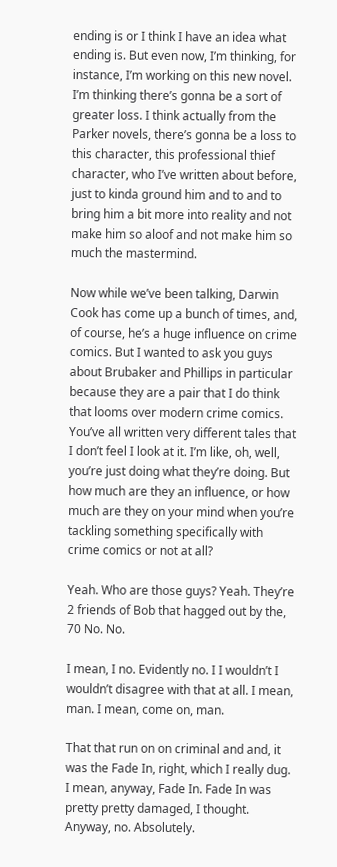ending is or I think I have an idea what ending is. But even now, I’m thinking, for instance, I’m working on this new novel. I’m thinking there’s gonna be a sort of greater loss. I think actually from the Parker novels, there’s gonna be a loss to this character, this professional thief character, who I’ve written about before, just to kinda ground him and to and to bring him a bit more into reality and not make him so aloof and not make him so much the mastermind.

Now while we’ve been talking, Darwin Cook has come up a bunch of times, and, of course, he’s a huge influence on crime comics. But I wanted to ask you guys about Brubaker and Phillips in particular because they are a pair that I do think that looms over modern crime comics. You’ve all written very different tales that I don’t feel I look at it. I’m like, oh, well, you’re just doing what they’re doing. But how much are they an influence, or how much are they on your mind when you’re tackling something specifically with crime comics or not at all?

Yeah. Who are those guys? Yeah. They’re 2 friends of Bob that hagged out by the, 70 No. No.

I mean, I no. Evidently no. I I wouldn’t I wouldn’t disagree with that at all. I mean, man. I mean, come on, man.

That that run on on criminal and and, it was the Fade In, right, which I really dug. I mean, anyway, Fade In. Fade In was pretty pretty damaged, I thought. Anyway, no. Absolutely.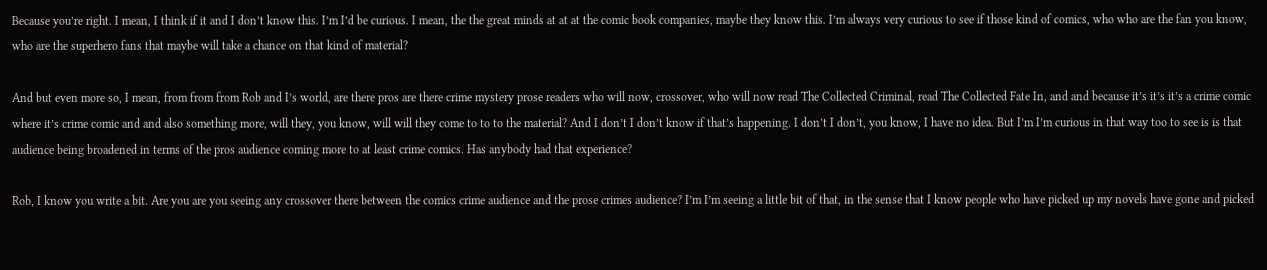Because you’re right. I mean, I think if it and I don’t know this. I’m I’d be curious. I mean, the the great minds at at at the comic book companies, maybe they know this. I’m always very curious to see if those kind of comics, who who are the fan you know, who are the superhero fans that maybe will take a chance on that kind of material?

And but even more so, I mean, from from from Rob and I’s world, are there pros are there crime mystery prose readers who will now, crossover, who will now read The Collected Criminal, read The Collected Fate In, and and because it’s it’s it’s a crime comic where it’s crime comic and and also something more, will they, you know, will will they come to to to the material? And I don’t I don’t know if that’s happening. I don’t I don’t, you know, I have no idea. But I’m I’m curious in that way too to see is is that audience being broadened in terms of the pros audience coming more to at least crime comics. Has anybody had that experience?

Rob, I know you write a bit. Are you are you seeing any crossover there between the comics crime audience and the prose crimes audience? I’m I’m seeing a little bit of that, in the sense that I know people who have picked up my novels have gone and picked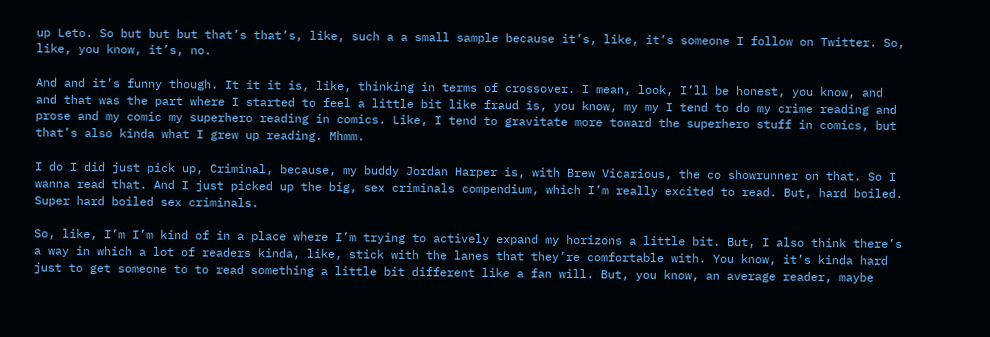up Leto. So but but but that’s that’s, like, such a a small sample because it’s, like, it’s someone I follow on Twitter. So, like, you know, it’s, no.

And and it’s funny though. It it it is, like, thinking in terms of crossover. I mean, look, I’ll be honest, you know, and and that was the part where I started to feel a little bit like fraud is, you know, my my I tend to do my crime reading and prose and my comic my superhero reading in comics. Like, I tend to gravitate more toward the superhero stuff in comics, but that’s also kinda what I grew up reading. Mhmm.

I do I did just pick up, Criminal, because, my buddy Jordan Harper is, with Brew Vicarious, the co showrunner on that. So I wanna read that. And I just picked up the big, sex criminals compendium, which I’m really excited to read. But, hard boiled. Super hard boiled sex criminals.

So, like, I’m I’m kind of in a place where I’m trying to actively expand my horizons a little bit. But, I also think there’s a way in which a lot of readers kinda, like, stick with the lanes that they’re comfortable with. You know, it’s kinda hard just to get someone to to read something a little bit different like a fan will. But, you know, an average reader, maybe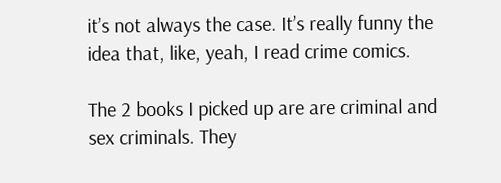it’s not always the case. It’s really funny the idea that, like, yeah, I read crime comics.

The 2 books I picked up are are criminal and sex criminals. They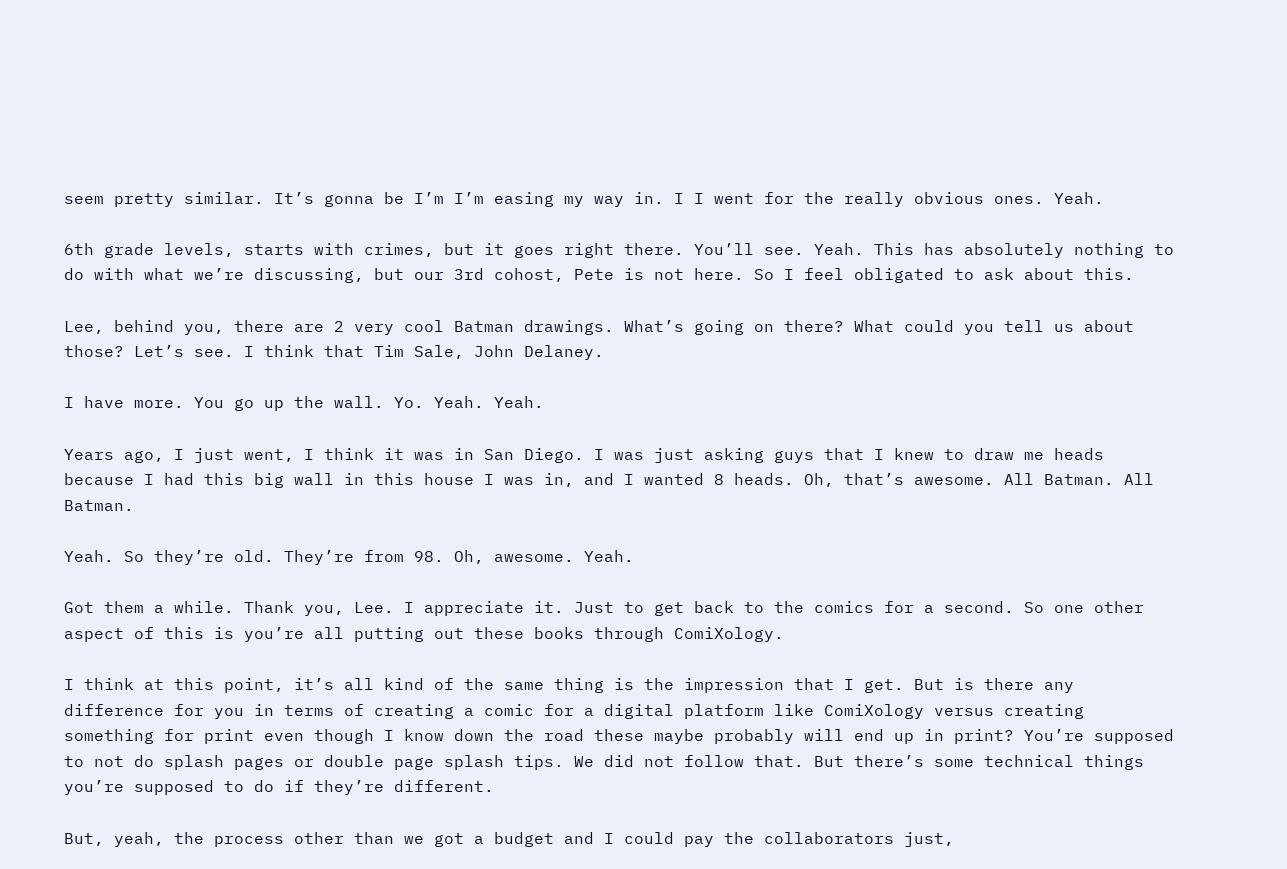seem pretty similar. It’s gonna be I’m I’m easing my way in. I I went for the really obvious ones. Yeah.

6th grade levels, starts with crimes, but it goes right there. You’ll see. Yeah. This has absolutely nothing to do with what we’re discussing, but our 3rd cohost, Pete is not here. So I feel obligated to ask about this.

Lee, behind you, there are 2 very cool Batman drawings. What’s going on there? What could you tell us about those? Let’s see. I think that Tim Sale, John Delaney.

I have more. You go up the wall. Yo. Yeah. Yeah.

Years ago, I just went, I think it was in San Diego. I was just asking guys that I knew to draw me heads because I had this big wall in this house I was in, and I wanted 8 heads. Oh, that’s awesome. All Batman. All Batman.

Yeah. So they’re old. They’re from 98. Oh, awesome. Yeah.

Got them a while. Thank you, Lee. I appreciate it. Just to get back to the comics for a second. So one other aspect of this is you’re all putting out these books through ComiXology.

I think at this point, it’s all kind of the same thing is the impression that I get. But is there any difference for you in terms of creating a comic for a digital platform like ComiXology versus creating something for print even though I know down the road these maybe probably will end up in print? You’re supposed to not do splash pages or double page splash tips. We did not follow that. But there’s some technical things you’re supposed to do if they’re different.

But, yeah, the process other than we got a budget and I could pay the collaborators just,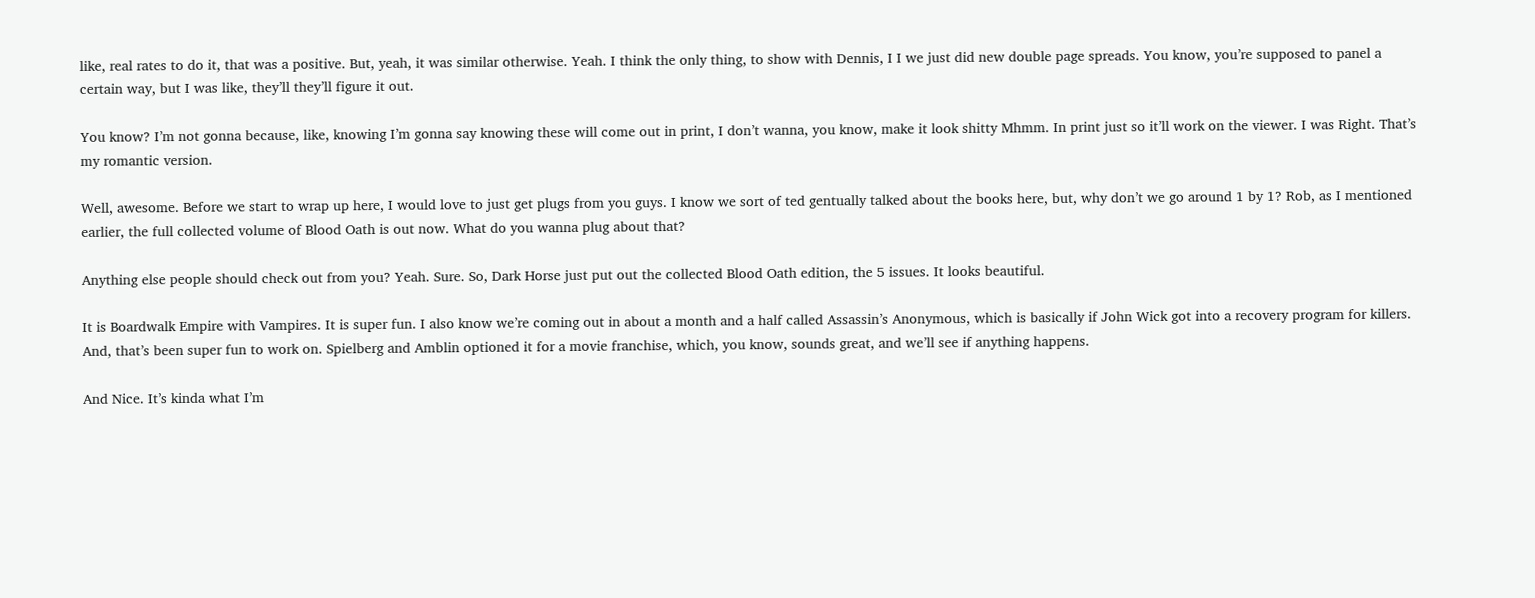like, real rates to do it, that was a positive. But, yeah, it was similar otherwise. Yeah. I think the only thing, to show with Dennis, I I we just did new double page spreads. You know, you’re supposed to panel a certain way, but I was like, they’ll they’ll figure it out.

You know? I’m not gonna because, like, knowing I’m gonna say knowing these will come out in print, I don’t wanna, you know, make it look shitty Mhmm. In print just so it’ll work on the viewer. I was Right. That’s my romantic version.

Well, awesome. Before we start to wrap up here, I would love to just get plugs from you guys. I know we sort of ted gentually talked about the books here, but, why don’t we go around 1 by 1? Rob, as I mentioned earlier, the full collected volume of Blood Oath is out now. What do you wanna plug about that?

Anything else people should check out from you? Yeah. Sure. So, Dark Horse just put out the collected Blood Oath edition, the 5 issues. It looks beautiful.

It is Boardwalk Empire with Vampires. It is super fun. I also know we’re coming out in about a month and a half called Assassin’s Anonymous, which is basically if John Wick got into a recovery program for killers. And, that’s been super fun to work on. Spielberg and Amblin optioned it for a movie franchise, which, you know, sounds great, and we’ll see if anything happens.

And Nice. It’s kinda what I’m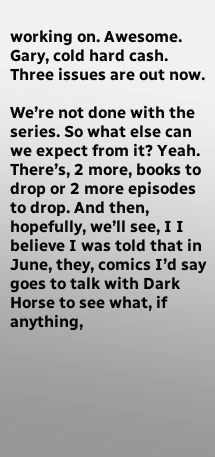working on. Awesome. Gary, cold hard cash. Three issues are out now.

We’re not done with the series. So what else can we expect from it? Yeah. There’s, 2 more, books to drop or 2 more episodes to drop. And then, hopefully, we’ll see, I I believe I was told that in June, they, comics I’d say goes to talk with Dark Horse to see what, if anything,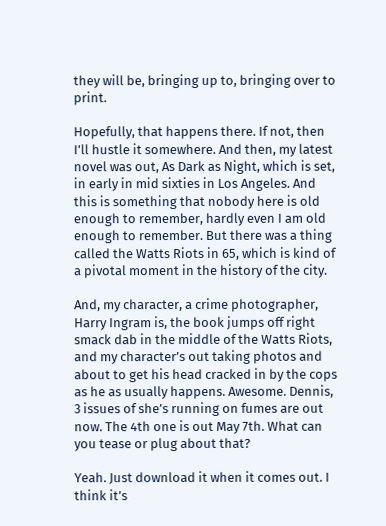they will be, bringing up to, bringing over to print.

Hopefully, that happens there. If not, then I’ll hustle it somewhere. And then, my latest novel was out, As Dark as Night, which is set, in early in mid sixties in Los Angeles. And this is something that nobody here is old enough to remember, hardly even I am old enough to remember. But there was a thing called the Watts Riots in 65, which is kind of a pivotal moment in the history of the city.

And, my character, a crime photographer, Harry Ingram is, the book jumps off right smack dab in the middle of the Watts Riots, and my character’s out taking photos and about to get his head cracked in by the cops as he as usually happens. Awesome. Dennis, 3 issues of she’s running on fumes are out now. The 4th one is out May 7th. What can you tease or plug about that?

Yeah. Just download it when it comes out. I think it’s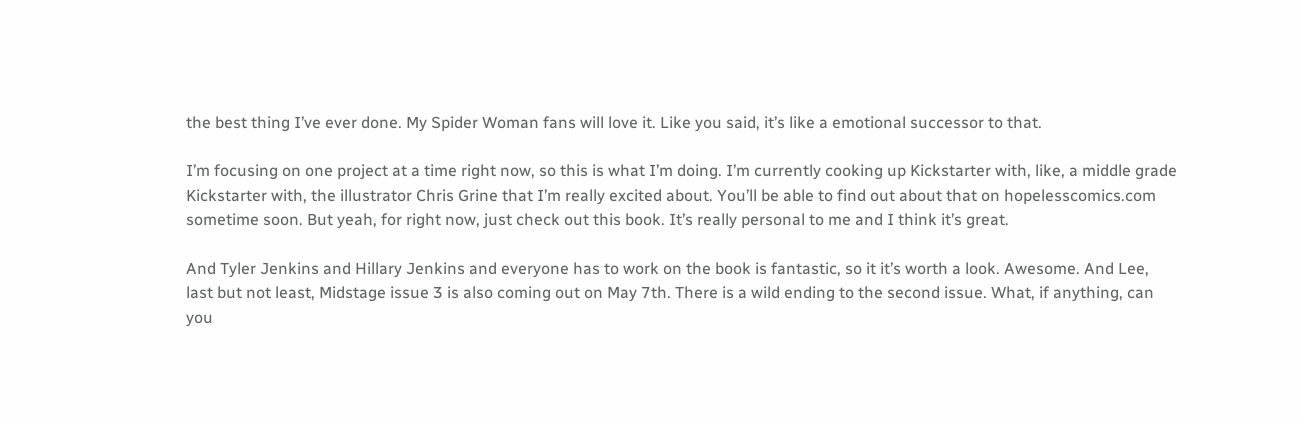the best thing I’ve ever done. My Spider Woman fans will love it. Like you said, it’s like a emotional successor to that.

I’m focusing on one project at a time right now, so this is what I’m doing. I’m currently cooking up Kickstarter with, like, a middle grade Kickstarter with, the illustrator Chris Grine that I’m really excited about. You’ll be able to find out about that on hopelesscomics.com sometime soon. But yeah, for right now, just check out this book. It’s really personal to me and I think it’s great.

And Tyler Jenkins and Hillary Jenkins and everyone has to work on the book is fantastic, so it it’s worth a look. Awesome. And Lee, last but not least, Midstage issue 3 is also coming out on May 7th. There is a wild ending to the second issue. What, if anything, can you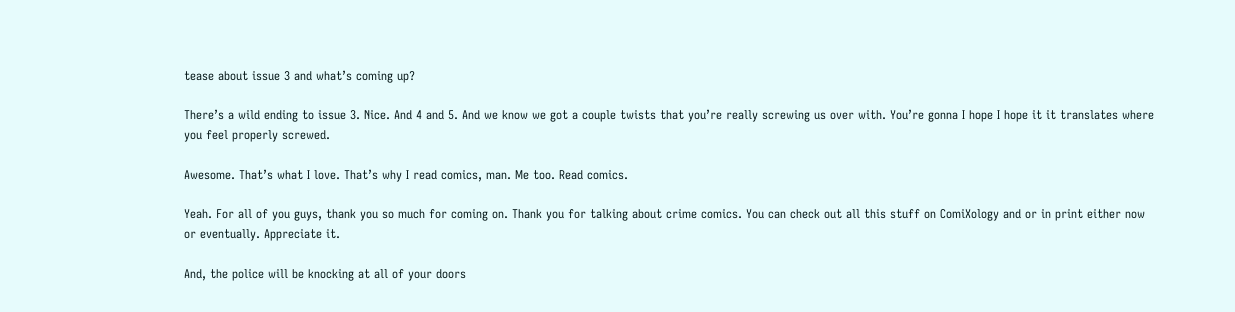tease about issue 3 and what’s coming up?

There’s a wild ending to issue 3. Nice. And 4 and 5. And we know we got a couple twists that you’re really screwing us over with. You’re gonna I hope I hope it it translates where you feel properly screwed.

Awesome. That’s what I love. That’s why I read comics, man. Me too. Read comics.

Yeah. For all of you guys, thank you so much for coming on. Thank you for talking about crime comics. You can check out all this stuff on ComiXology and or in print either now or eventually. Appreciate it.

And, the police will be knocking at all of your doors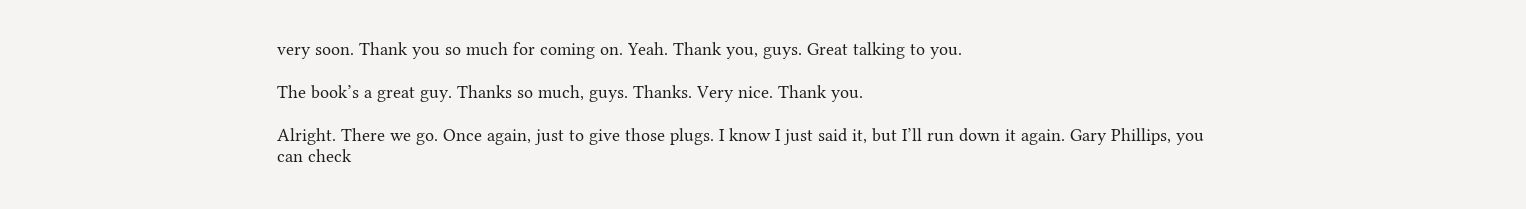very soon. Thank you so much for coming on. Yeah. Thank you, guys. Great talking to you.

The book’s a great guy. Thanks so much, guys. Thanks. Very nice. Thank you.

Alright. There we go. Once again, just to give those plugs. I know I just said it, but I’ll run down it again. Gary Phillips, you can check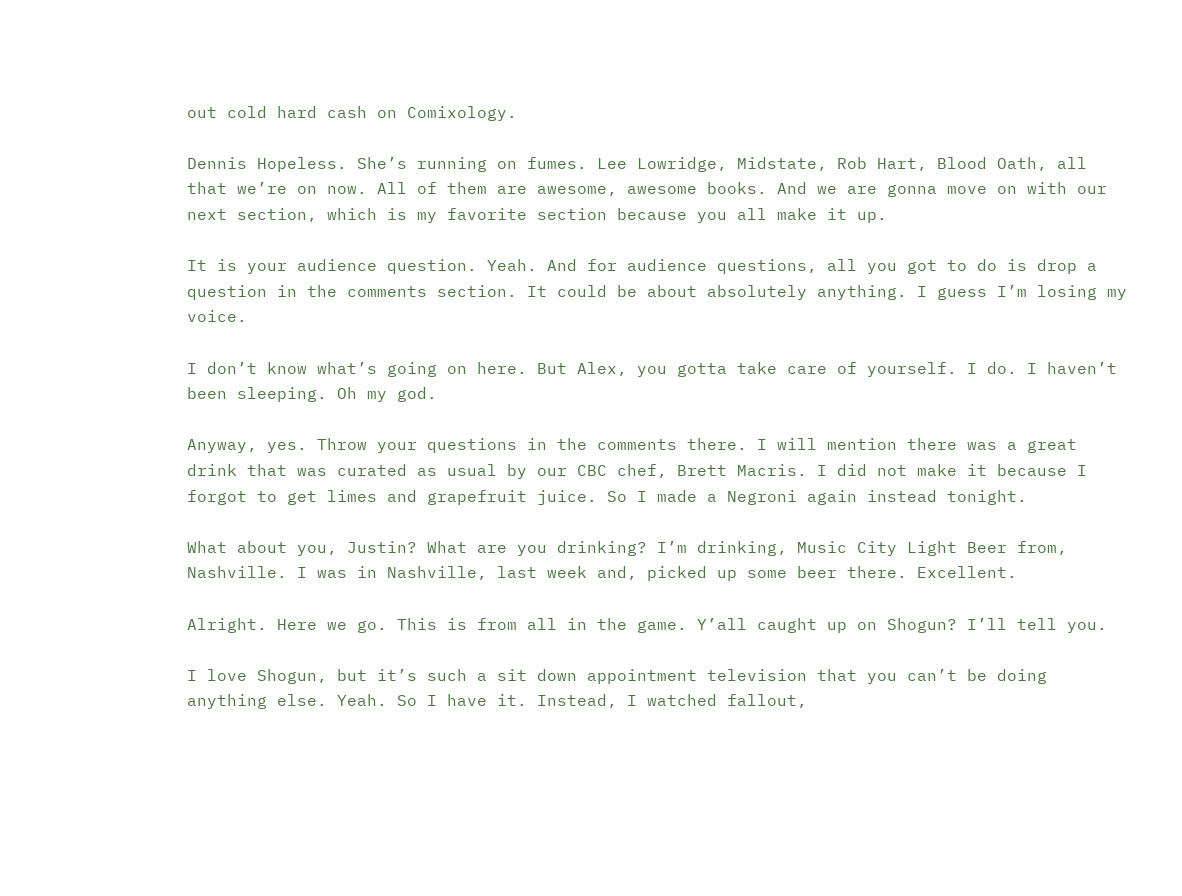out cold hard cash on Comixology.

Dennis Hopeless. She’s running on fumes. Lee Lowridge, Midstate, Rob Hart, Blood Oath, all that we’re on now. All of them are awesome, awesome books. And we are gonna move on with our next section, which is my favorite section because you all make it up.

It is your audience question. Yeah. And for audience questions, all you got to do is drop a question in the comments section. It could be about absolutely anything. I guess I’m losing my voice.

I don’t know what’s going on here. But Alex, you gotta take care of yourself. I do. I haven’t been sleeping. Oh my god.

Anyway, yes. Throw your questions in the comments there. I will mention there was a great drink that was curated as usual by our CBC chef, Brett Macris. I did not make it because I forgot to get limes and grapefruit juice. So I made a Negroni again instead tonight.

What about you, Justin? What are you drinking? I’m drinking, Music City Light Beer from, Nashville. I was in Nashville, last week and, picked up some beer there. Excellent.

Alright. Here we go. This is from all in the game. Y’all caught up on Shogun? I’ll tell you.

I love Shogun, but it’s such a sit down appointment television that you can’t be doing anything else. Yeah. So I have it. Instead, I watched fallout,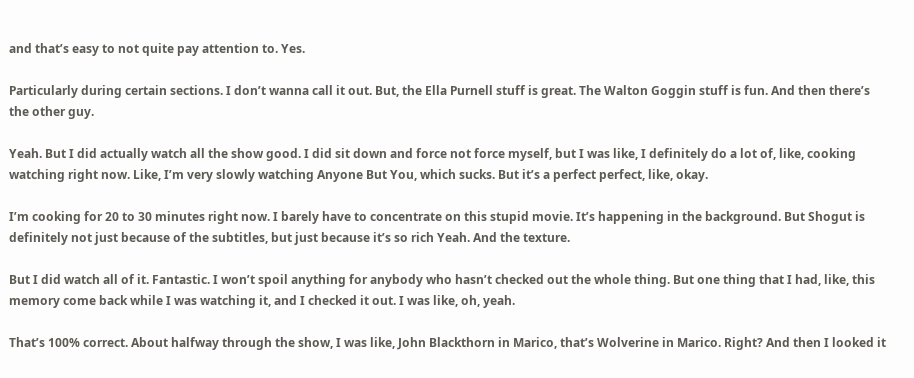and that’s easy to not quite pay attention to. Yes.

Particularly during certain sections. I don’t wanna call it out. But, the Ella Purnell stuff is great. The Walton Goggin stuff is fun. And then there’s the other guy.

Yeah. But I did actually watch all the show good. I did sit down and force not force myself, but I was like, I definitely do a lot of, like, cooking watching right now. Like, I’m very slowly watching Anyone But You, which sucks. But it’s a perfect perfect, like, okay.

I’m cooking for 20 to 30 minutes right now. I barely have to concentrate on this stupid movie. It’s happening in the background. But Shogut is definitely not just because of the subtitles, but just because it’s so rich Yeah. And the texture.

But I did watch all of it. Fantastic. I won’t spoil anything for anybody who hasn’t checked out the whole thing. But one thing that I had, like, this memory come back while I was watching it, and I checked it out. I was like, oh, yeah.

That’s 100% correct. About halfway through the show, I was like, John Blackthorn in Marico, that’s Wolverine in Marico. Right? And then I looked it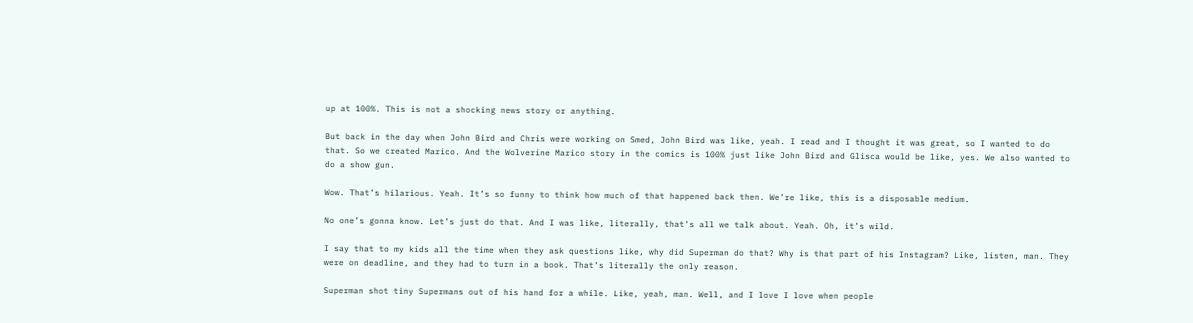up at 100%. This is not a shocking news story or anything.

But back in the day when John Bird and Chris were working on Smed, John Bird was like, yeah. I read and I thought it was great, so I wanted to do that. So we created Marico. And the Wolverine Marico story in the comics is 100% just like John Bird and Glisca would be like, yes. We also wanted to do a show gun.

Wow. That’s hilarious. Yeah. It’s so funny to think how much of that happened back then. We’re like, this is a disposable medium.

No one’s gonna know. Let’s just do that. And I was like, literally, that’s all we talk about. Yeah. Oh, it’s wild.

I say that to my kids all the time when they ask questions like, why did Superman do that? Why is that part of his Instagram? Like, listen, man. They were on deadline, and they had to turn in a book. That’s literally the only reason.

Superman shot tiny Supermans out of his hand for a while. Like, yeah, man. Well, and I love I love when people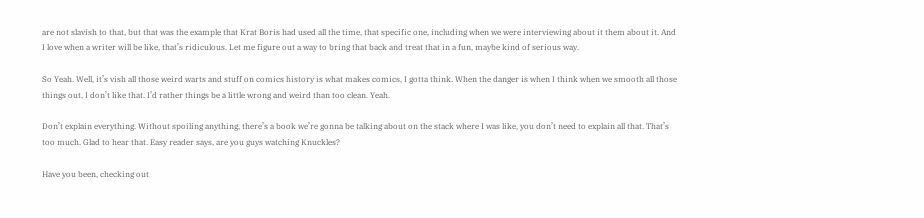are not slavish to that, but that was the example that Krat Boris had used all the time, that specific one, including when we were interviewing about it them about it. And I love when a writer will be like, that’s ridiculous. Let me figure out a way to bring that back and treat that in a fun, maybe kind of serious way.

So Yeah. Well, it’s vish all those weird warts and stuff on comics history is what makes comics, I gotta think. When the danger is when I think when we smooth all those things out, I don’t like that. I’d rather things be a little wrong and weird than too clean. Yeah.

Don’t explain everything. Without spoiling anything, there’s a book we’re gonna be talking about on the stack where I was like, you don’t need to explain all that. That’s too much. Glad to hear that. Easy reader says, are you guys watching Knuckles?

Have you been, checking out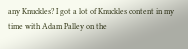any Knuckles? I got a lot of Knuckles content in my time with Adam Palley on the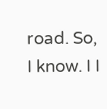road. So, I know. I I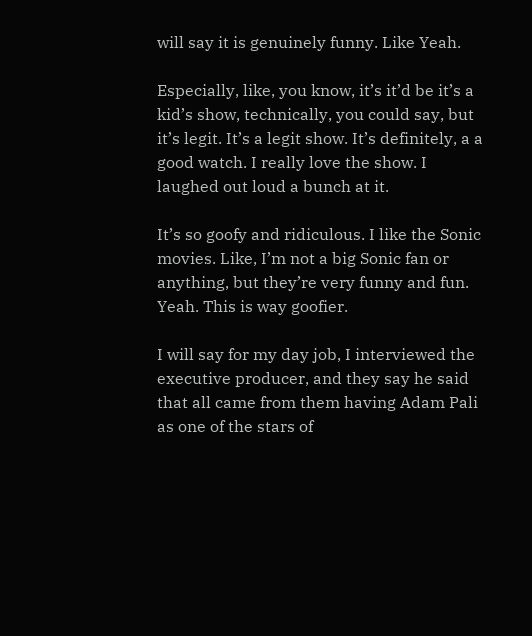will say it is genuinely funny. Like Yeah.

Especially, like, you know, it’s it’d be it’s a kid’s show, technically, you could say, but it’s legit. It’s a legit show. It’s definitely, a a good watch. I really love the show. I laughed out loud a bunch at it.

It’s so goofy and ridiculous. I like the Sonic movies. Like, I’m not a big Sonic fan or anything, but they’re very funny and fun. Yeah. This is way goofier.

I will say for my day job, I interviewed the executive producer, and they say he said that all came from them having Adam Pali as one of the stars of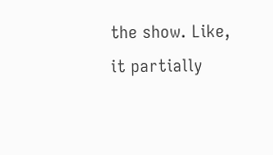the show. Like, it partially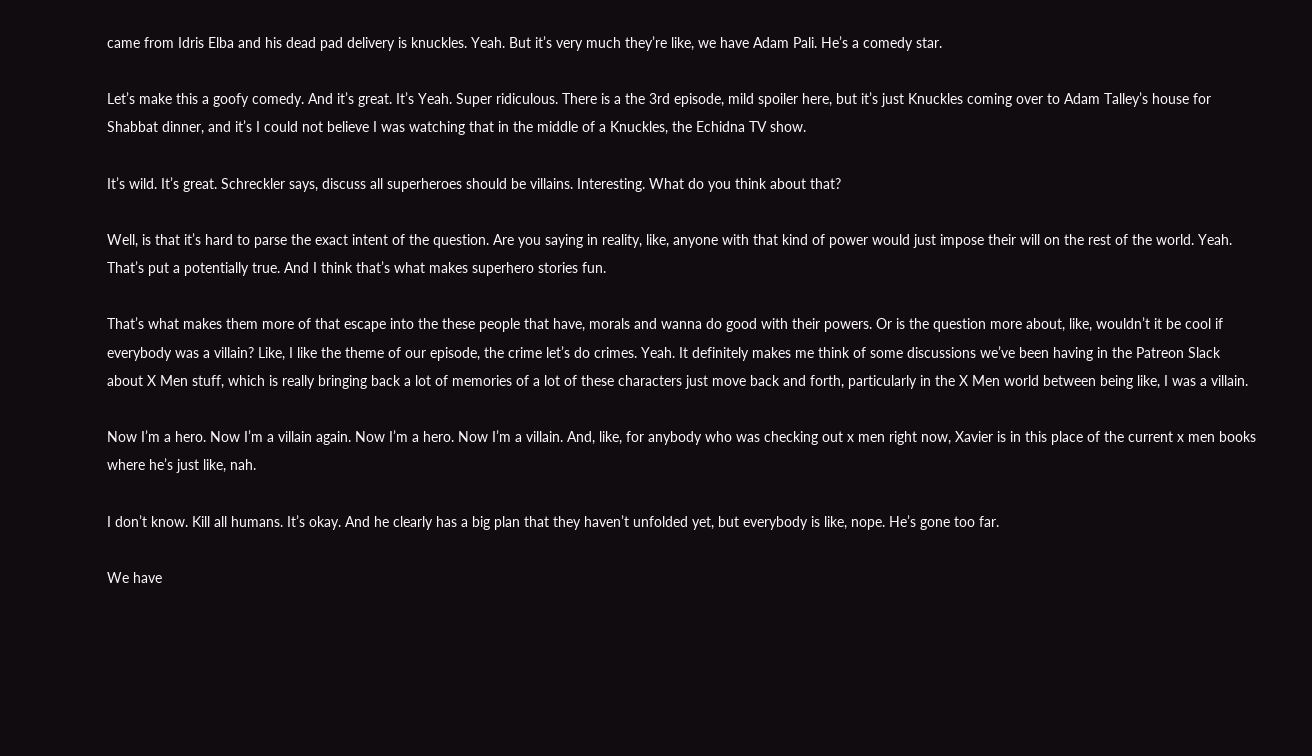came from Idris Elba and his dead pad delivery is knuckles. Yeah. But it’s very much they’re like, we have Adam Pali. He’s a comedy star.

Let’s make this a goofy comedy. And it’s great. It’s Yeah. Super ridiculous. There is a the 3rd episode, mild spoiler here, but it’s just Knuckles coming over to Adam Talley’s house for Shabbat dinner, and it’s I could not believe I was watching that in the middle of a Knuckles, the Echidna TV show.

It’s wild. It’s great. Schreckler says, discuss all superheroes should be villains. Interesting. What do you think about that?

Well, is that it’s hard to parse the exact intent of the question. Are you saying in reality, like, anyone with that kind of power would just impose their will on the rest of the world. Yeah. That’s put a potentially true. And I think that’s what makes superhero stories fun.

That’s what makes them more of that escape into the these people that have, morals and wanna do good with their powers. Or is the question more about, like, wouldn’t it be cool if everybody was a villain? Like, I like the theme of our episode, the crime let’s do crimes. Yeah. It definitely makes me think of some discussions we’ve been having in the Patreon Slack about X Men stuff, which is really bringing back a lot of memories of a lot of these characters just move back and forth, particularly in the X Men world between being like, I was a villain.

Now I’m a hero. Now I’m a villain again. Now I’m a hero. Now I’m a villain. And, like, for anybody who was checking out x men right now, Xavier is in this place of the current x men books where he’s just like, nah.

I don’t know. Kill all humans. It’s okay. And he clearly has a big plan that they haven’t unfolded yet, but everybody is like, nope. He’s gone too far.

We have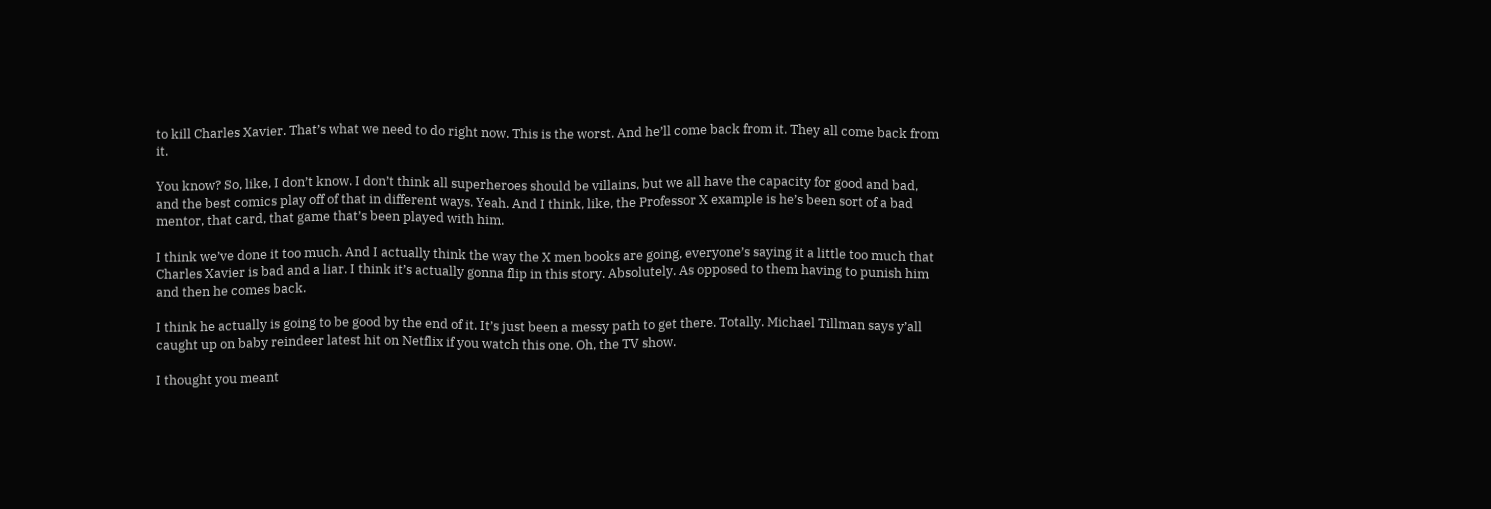to kill Charles Xavier. That’s what we need to do right now. This is the worst. And he’ll come back from it. They all come back from it.

You know? So, like, I don’t know. I don’t think all superheroes should be villains, but we all have the capacity for good and bad, and the best comics play off of that in different ways. Yeah. And I think, like, the Professor X example is he’s been sort of a bad mentor, that card, that game that’s been played with him.

I think we’ve done it too much. And I actually think the way the X men books are going, everyone’s saying it a little too much that Charles Xavier is bad and a liar. I think it’s actually gonna flip in this story. Absolutely. As opposed to them having to punish him and then he comes back.

I think he actually is going to be good by the end of it. It’s just been a messy path to get there. Totally. Michael Tillman says y’all caught up on baby reindeer latest hit on Netflix if you watch this one. Oh, the TV show.

I thought you meant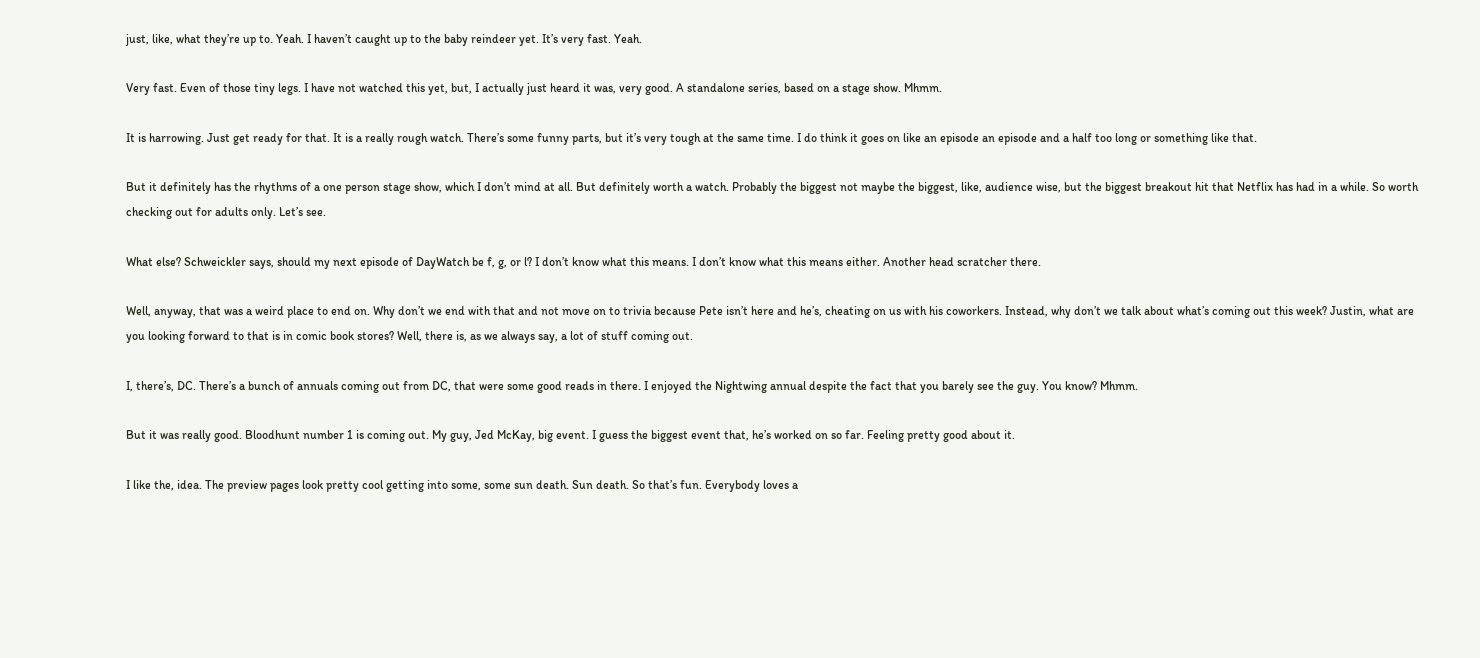just, like, what they’re up to. Yeah. I haven’t caught up to the baby reindeer yet. It’s very fast. Yeah.

Very fast. Even of those tiny legs. I have not watched this yet, but, I actually just heard it was, very good. A standalone series, based on a stage show. Mhmm.

It is harrowing. Just get ready for that. It is a really rough watch. There’s some funny parts, but it’s very tough at the same time. I do think it goes on like an episode an episode and a half too long or something like that.

But it definitely has the rhythms of a one person stage show, which I don’t mind at all. But definitely worth a watch. Probably the biggest not maybe the biggest, like, audience wise, but the biggest breakout hit that Netflix has had in a while. So worth checking out for adults only. Let’s see.

What else? Schweickler says, should my next episode of DayWatch be f, g, or l? I don’t know what this means. I don’t know what this means either. Another head scratcher there.

Well, anyway, that was a weird place to end on. Why don’t we end with that and not move on to trivia because Pete isn’t here and he’s, cheating on us with his coworkers. Instead, why don’t we talk about what’s coming out this week? Justin, what are you looking forward to that is in comic book stores? Well, there is, as we always say, a lot of stuff coming out.

I, there’s, DC. There’s a bunch of annuals coming out from DC, that were some good reads in there. I enjoyed the Nightwing annual despite the fact that you barely see the guy. You know? Mhmm.

But it was really good. Bloodhunt number 1 is coming out. My guy, Jed McKay, big event. I guess the biggest event that, he’s worked on so far. Feeling pretty good about it.

I like the, idea. The preview pages look pretty cool getting into some, some sun death. Sun death. So that’s fun. Everybody loves a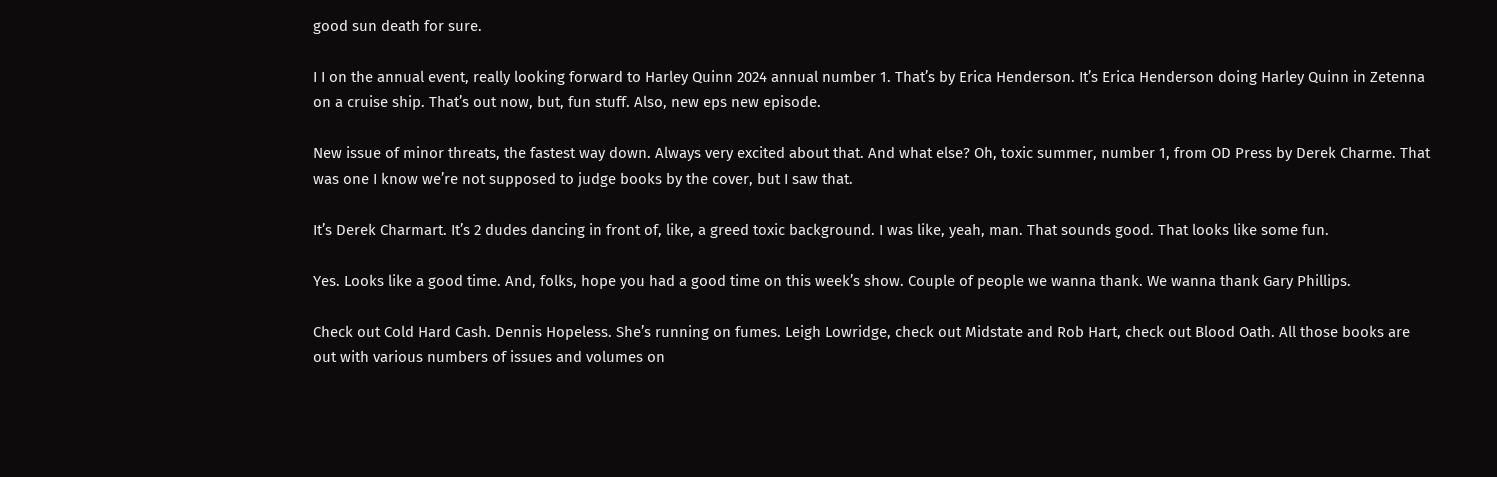good sun death for sure.

I I on the annual event, really looking forward to Harley Quinn 2024 annual number 1. That’s by Erica Henderson. It’s Erica Henderson doing Harley Quinn in Zetenna on a cruise ship. That’s out now, but, fun stuff. Also, new eps new episode.

New issue of minor threats, the fastest way down. Always very excited about that. And what else? Oh, toxic summer, number 1, from OD Press by Derek Charme. That was one I know we’re not supposed to judge books by the cover, but I saw that.

It’s Derek Charmart. It’s 2 dudes dancing in front of, like, a greed toxic background. I was like, yeah, man. That sounds good. That looks like some fun.

Yes. Looks like a good time. And, folks, hope you had a good time on this week’s show. Couple of people we wanna thank. We wanna thank Gary Phillips.

Check out Cold Hard Cash. Dennis Hopeless. She’s running on fumes. Leigh Lowridge, check out Midstate and Rob Hart, check out Blood Oath. All those books are out with various numbers of issues and volumes on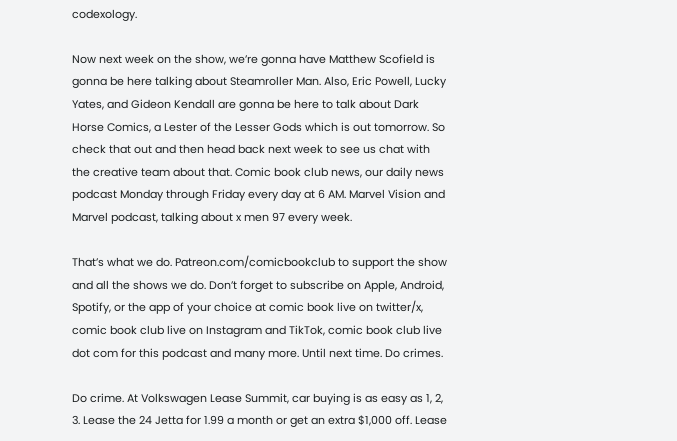codexology.

Now next week on the show, we’re gonna have Matthew Scofield is gonna be here talking about Steamroller Man. Also, Eric Powell, Lucky Yates, and Gideon Kendall are gonna be here to talk about Dark Horse Comics, a Lester of the Lesser Gods which is out tomorrow. So check that out and then head back next week to see us chat with the creative team about that. Comic book club news, our daily news podcast Monday through Friday every day at 6 AM. Marvel Vision and Marvel podcast, talking about x men 97 every week.

That’s what we do. Patreon.com/comicbookclub to support the show and all the shows we do. Don’t forget to subscribe on Apple, Android, Spotify, or the app of your choice at comic book live on twitter/x, comic book club live on Instagram and TikTok, comic book club live dot com for this podcast and many more. Until next time. Do crimes.

Do crime. At Volkswagen Lease Summit, car buying is as easy as 1, 2, 3. Lease the 24 Jetta for 1.99 a month or get an extra $1,000 off. Lease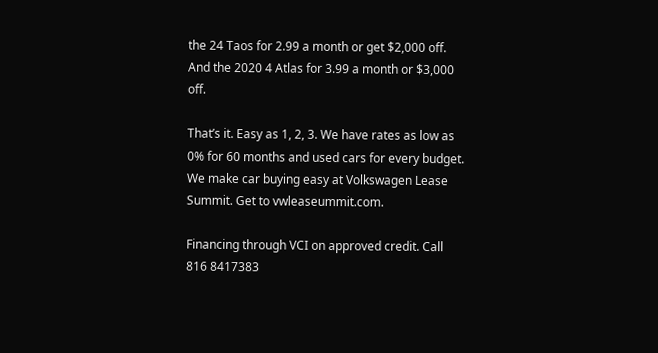the 24 Taos for 2.99 a month or get $2,000 off. And the 2020 4 Atlas for 3.99 a month or $3,000 off.

That’s it. Easy as 1, 2, 3. We have rates as low as 0% for 60 months and used cars for every budget. We make car buying easy at Volkswagen Lease Summit. Get to vwleaseummit.com.

Financing through VCI on approved credit. Call 816 8417383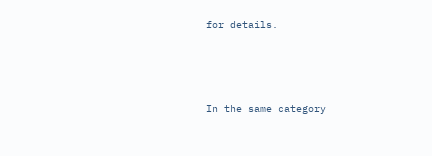for details.





In the same category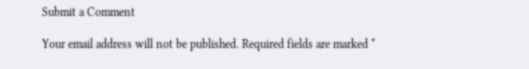Submit a Comment

Your email address will not be published. Required fields are marked *